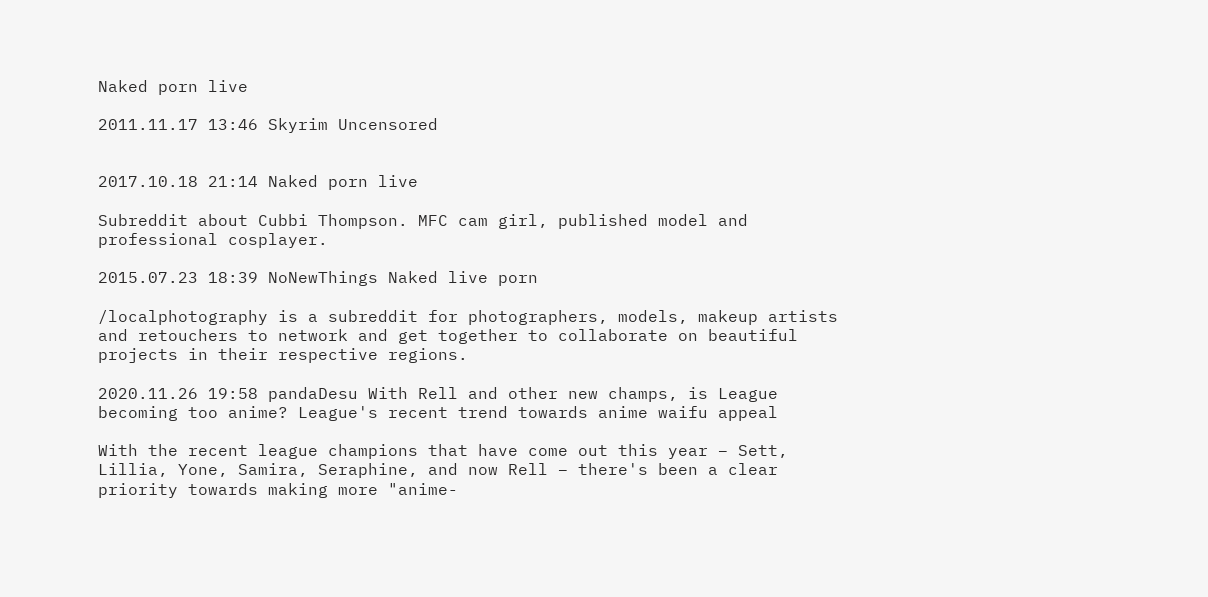Naked porn live

2011.11.17 13:46 Skyrim Uncensored


2017.10.18 21:14 Naked porn live

Subreddit about Cubbi Thompson. MFC cam girl, published model and professional cosplayer.

2015.07.23 18:39 NoNewThings Naked live porn

/localphotography is a subreddit for photographers, models, makeup artists and retouchers to network and get together to collaborate on beautiful projects in their respective regions.

2020.11.26 19:58 pandaDesu With Rell and other new champs, is League becoming too anime? League's recent trend towards anime waifu appeal

With the recent league champions that have come out this year – Sett, Lillia, Yone, Samira, Seraphine, and now Rell – there's been a clear priority towards making more "anime-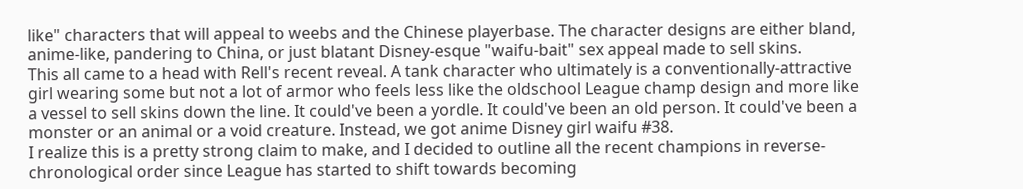like" characters that will appeal to weebs and the Chinese playerbase. The character designs are either bland, anime-like, pandering to China, or just blatant Disney-esque "waifu-bait" sex appeal made to sell skins.
This all came to a head with Rell's recent reveal. A tank character who ultimately is a conventionally-attractive girl wearing some but not a lot of armor who feels less like the oldschool League champ design and more like a vessel to sell skins down the line. It could've been a yordle. It could've been an old person. It could've been a monster or an animal or a void creature. Instead, we got anime Disney girl waifu #38.
I realize this is a pretty strong claim to make, and I decided to outline all the recent champions in reverse-chronological order since League has started to shift towards becoming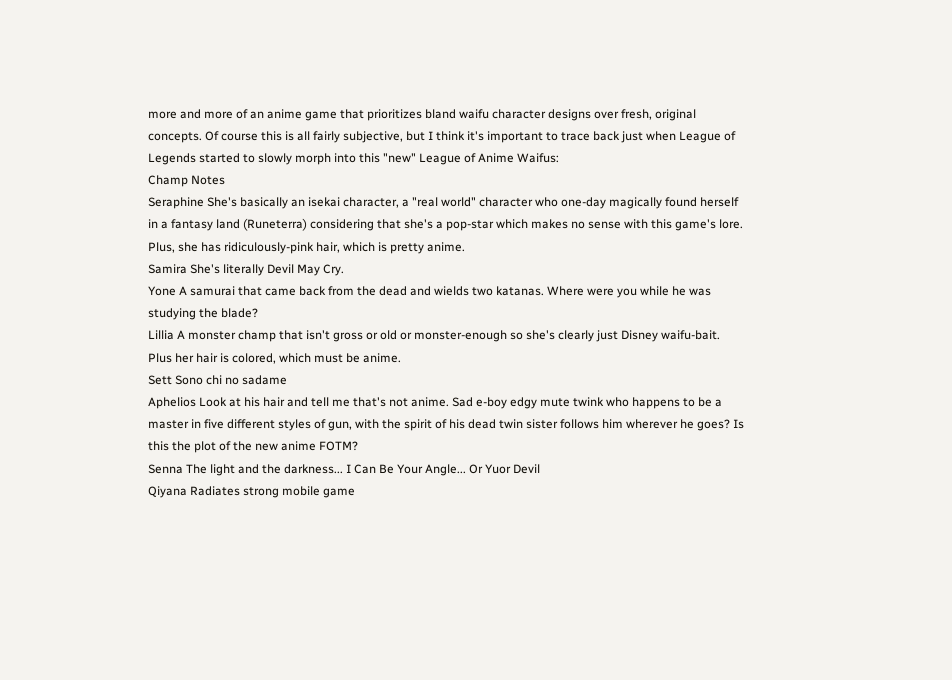more and more of an anime game that prioritizes bland waifu character designs over fresh, original concepts. Of course this is all fairly subjective, but I think it's important to trace back just when League of Legends started to slowly morph into this "new" League of Anime Waifus:
Champ Notes
Seraphine She's basically an isekai character, a "real world" character who one-day magically found herself in a fantasy land (Runeterra) considering that she's a pop-star which makes no sense with this game's lore. Plus, she has ridiculously-pink hair, which is pretty anime.
Samira She's literally Devil May Cry.
Yone A samurai that came back from the dead and wields two katanas. Where were you while he was studying the blade?
Lillia A monster champ that isn't gross or old or monster-enough so she's clearly just Disney waifu-bait. Plus her hair is colored, which must be anime.
Sett Sono chi no sadame
Aphelios Look at his hair and tell me that's not anime. Sad e-boy edgy mute twink who happens to be a master in five different styles of gun, with the spirit of his dead twin sister follows him wherever he goes? Is this the plot of the new anime FOTM?
Senna The light and the darkness... I Can Be Your Angle... Or Yuor Devil
Qiyana Radiates strong mobile game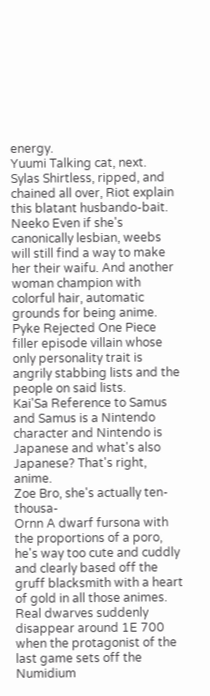energy.
Yuumi Talking cat, next.
Sylas Shirtless, ripped, and chained all over, Riot explain this blatant husbando-bait.
Neeko Even if she's canonically lesbian, weebs will still find a way to make her their waifu. And another woman champion with colorful hair, automatic grounds for being anime.
Pyke Rejected One Piece filler episode villain whose only personality trait is angrily stabbing lists and the people on said lists.
Kai'Sa Reference to Samus and Samus is a Nintendo character and Nintendo is Japanese and what's also Japanese? That's right, anime.
Zoe Bro, she's actually ten-thousa-
Ornn A dwarf fursona with the proportions of a poro, he's way too cute and cuddly and clearly based off the gruff blacksmith with a heart of gold in all those animes. Real dwarves suddenly disappear around 1E 700 when the protagonist of the last game sets off the Numidium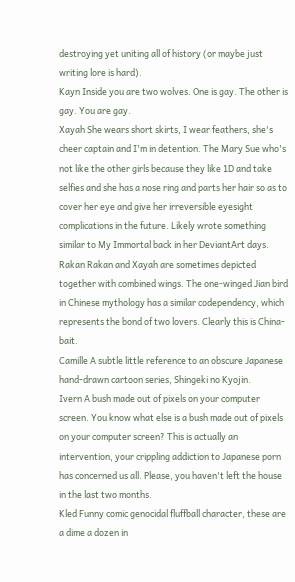destroying yet uniting all of history (or maybe just writing lore is hard).
Kayn Inside you are two wolves. One is gay. The other is gay. You are gay.
Xayah She wears short skirts, I wear feathers, she's cheer captain and I'm in detention. The Mary Sue who's not like the other girls because they like 1D and take selfies and she has a nose ring and parts her hair so as to cover her eye and give her irreversible eyesight complications in the future. Likely wrote something similar to My Immortal back in her DeviantArt days.
Rakan Rakan and Xayah are sometimes depicted together with combined wings. The one-winged Jian bird in Chinese mythology has a similar codependency, which represents the bond of two lovers. Clearly this is China-bait.
Camille A subtle little reference to an obscure Japanese hand-drawn cartoon series, Shingeki no Kyojin.
Ivern A bush made out of pixels on your computer screen. You know what else is a bush made out of pixels on your computer screen? This is actually an intervention, your crippling addiction to Japanese porn has concerned us all. Please, you haven't left the house in the last two months.
Kled Funny comic genocidal fluffball character, these are a dime a dozen in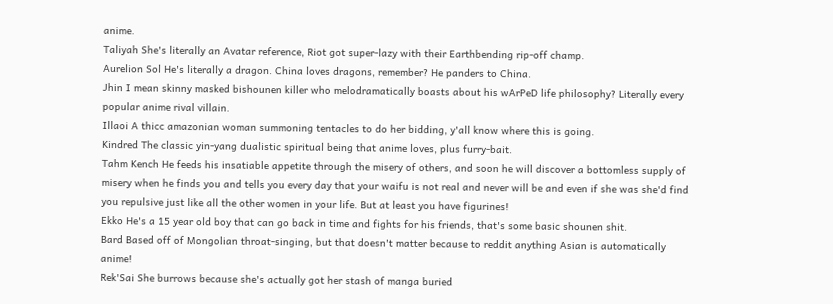anime.
Taliyah She's literally an Avatar reference, Riot got super-lazy with their Earthbending rip-off champ.
Aurelion Sol He's literally a dragon. China loves dragons, remember? He panders to China.
Jhin I mean skinny masked bishounen killer who melodramatically boasts about his wArPeD life philosophy? Literally every popular anime rival villain.
Illaoi A thicc amazonian woman summoning tentacles to do her bidding, y'all know where this is going.
Kindred The classic yin-yang dualistic spiritual being that anime loves, plus furry-bait.
Tahm Kench He feeds his insatiable appetite through the misery of others, and soon he will discover a bottomless supply of misery when he finds you and tells you every day that your waifu is not real and never will be and even if she was she'd find you repulsive just like all the other women in your life. But at least you have figurines!
Ekko He's a 15 year old boy that can go back in time and fights for his friends, that's some basic shounen shit.
Bard Based off of Mongolian throat-singing, but that doesn't matter because to reddit anything Asian is automatically anime!
Rek'Sai She burrows because she's actually got her stash of manga buried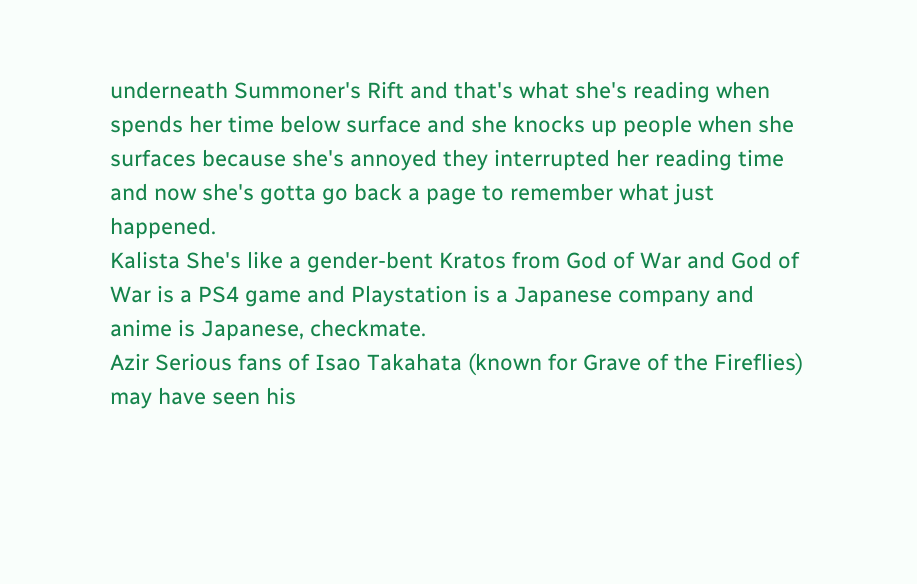underneath Summoner's Rift and that's what she's reading when spends her time below surface and she knocks up people when she surfaces because she's annoyed they interrupted her reading time and now she's gotta go back a page to remember what just happened.
Kalista She's like a gender-bent Kratos from God of War and God of War is a PS4 game and Playstation is a Japanese company and anime is Japanese, checkmate.
Azir Serious fans of Isao Takahata (known for Grave of the Fireflies) may have seen his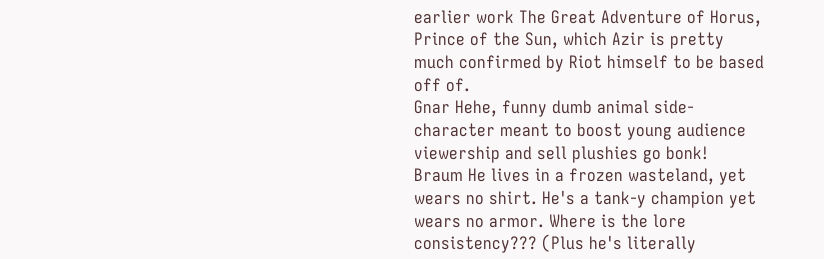earlier work The Great Adventure of Horus, Prince of the Sun, which Azir is pretty much confirmed by Riot himself to be based off of.
Gnar Hehe, funny dumb animal side-character meant to boost young audience viewership and sell plushies go bonk!
Braum He lives in a frozen wasteland, yet wears no shirt. He's a tank-y champion yet wears no armor. Where is the lore consistency??? (Plus he's literally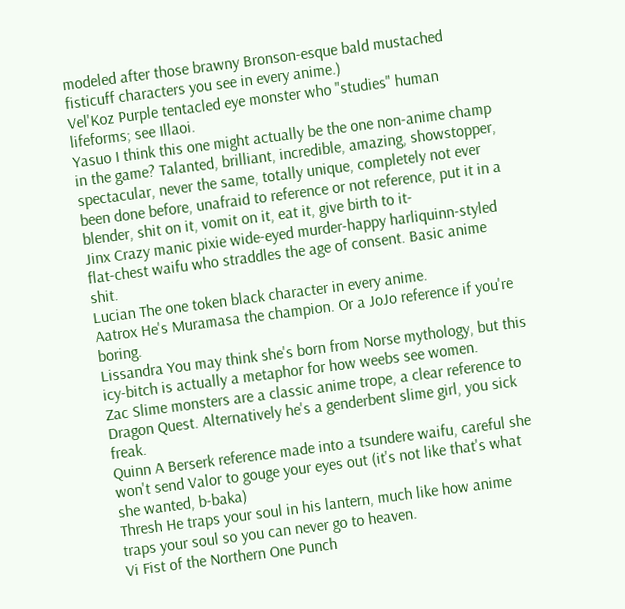modeled after those brawny Bronson-esque bald mustached fisticuff characters you see in every anime.)
Vel'Koz Purple tentacled eye monster who "studies" human lifeforms; see Illaoi.
Yasuo I think this one might actually be the one non-anime champ in the game? Talanted, brilliant, incredible, amazing, showstopper, spectacular, never the same, totally unique, completely not ever been done before, unafraid to reference or not reference, put it in a blender, shit on it, vomit on it, eat it, give birth to it-
Jinx Crazy manic pixie wide-eyed murder-happy harliquinn-styled flat-chest waifu who straddles the age of consent. Basic anime shit.
Lucian The one token black character in every anime.
Aatrox He's Muramasa the champion. Or a JoJo reference if you're boring.
Lissandra You may think she's born from Norse mythology, but this icy-bitch is actually a metaphor for how weebs see women.
Zac Slime monsters are a classic anime trope, a clear reference to Dragon Quest. Alternatively he's a genderbent slime girl, you sick freak.
Quinn A Berserk reference made into a tsundere waifu, careful she won't send Valor to gouge your eyes out (it's not like that's what she wanted, b-baka)
Thresh He traps your soul in his lantern, much like how anime traps your soul so you can never go to heaven.
Vi Fist of the Northern One Punch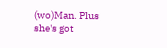(wo)Man. Plus she's got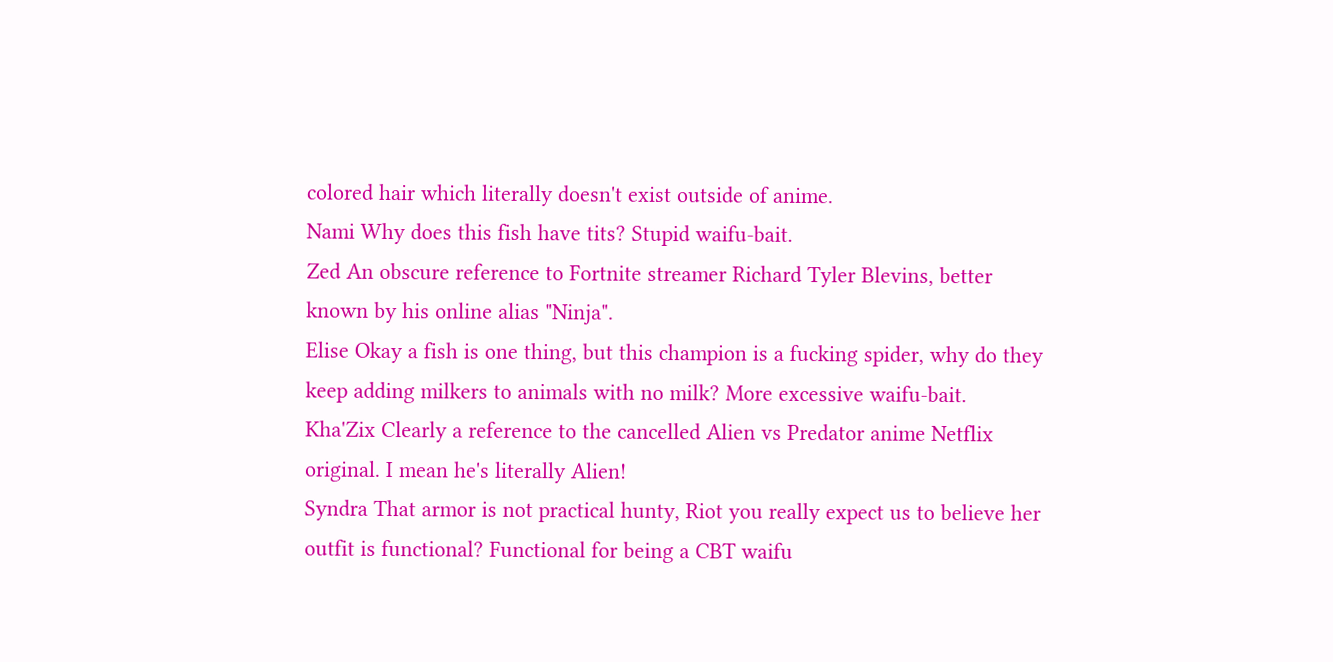colored hair which literally doesn't exist outside of anime.
Nami Why does this fish have tits? Stupid waifu-bait.
Zed An obscure reference to Fortnite streamer Richard Tyler Blevins, better known by his online alias "Ninja".
Elise Okay a fish is one thing, but this champion is a fucking spider, why do they keep adding milkers to animals with no milk? More excessive waifu-bait.
Kha'Zix Clearly a reference to the cancelled Alien vs Predator anime Netflix original. I mean he's literally Alien!
Syndra That armor is not practical hunty, Riot you really expect us to believe her outfit is functional? Functional for being a CBT waifu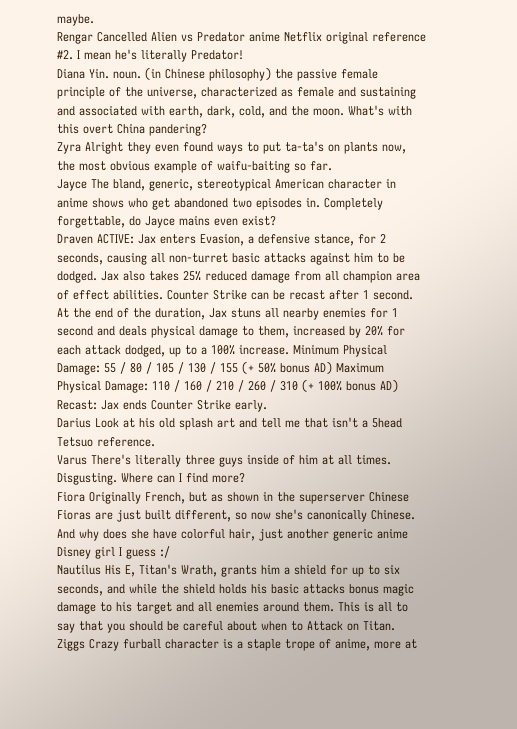maybe.
Rengar Cancelled Alien vs Predator anime Netflix original reference #2. I mean he's literally Predator!
Diana Yin. noun. (in Chinese philosophy) the passive female principle of the universe, characterized as female and sustaining and associated with earth, dark, cold, and the moon. What's with this overt China pandering?
Zyra Alright they even found ways to put ta-ta's on plants now, the most obvious example of waifu-baiting so far.
Jayce The bland, generic, stereotypical American character in anime shows who get abandoned two episodes in. Completely forgettable, do Jayce mains even exist?
Draven ACTIVE: Jax enters Evasion, a defensive stance, for 2 seconds, causing all non-turret basic attacks against him to be dodged. Jax also takes 25% reduced damage from all champion area of effect abilities. Counter Strike can be recast after 1 second. At the end of the duration, Jax stuns all nearby enemies for 1 second and deals physical damage to them, increased by 20% for each attack dodged, up to a 100% increase. Minimum Physical Damage: 55 / 80 / 105 / 130 / 155 (+ 50% bonus AD) Maximum Physical Damage: 110 / 160 / 210 / 260 / 310 (+ 100% bonus AD) Recast: Jax ends Counter Strike early.
Darius Look at his old splash art and tell me that isn't a 5head Tetsuo reference.
Varus There's literally three guys inside of him at all times. Disgusting. Where can I find more?
Fiora Originally French, but as shown in the superserver Chinese Fioras are just built different, so now she's canonically Chinese. And why does she have colorful hair, just another generic anime Disney girl I guess :/
Nautilus His E, Titan's Wrath, grants him a shield for up to six seconds, and while the shield holds his basic attacks bonus magic damage to his target and all enemies around them. This is all to say that you should be careful about when to Attack on Titan.
Ziggs Crazy furball character is a staple trope of anime, more at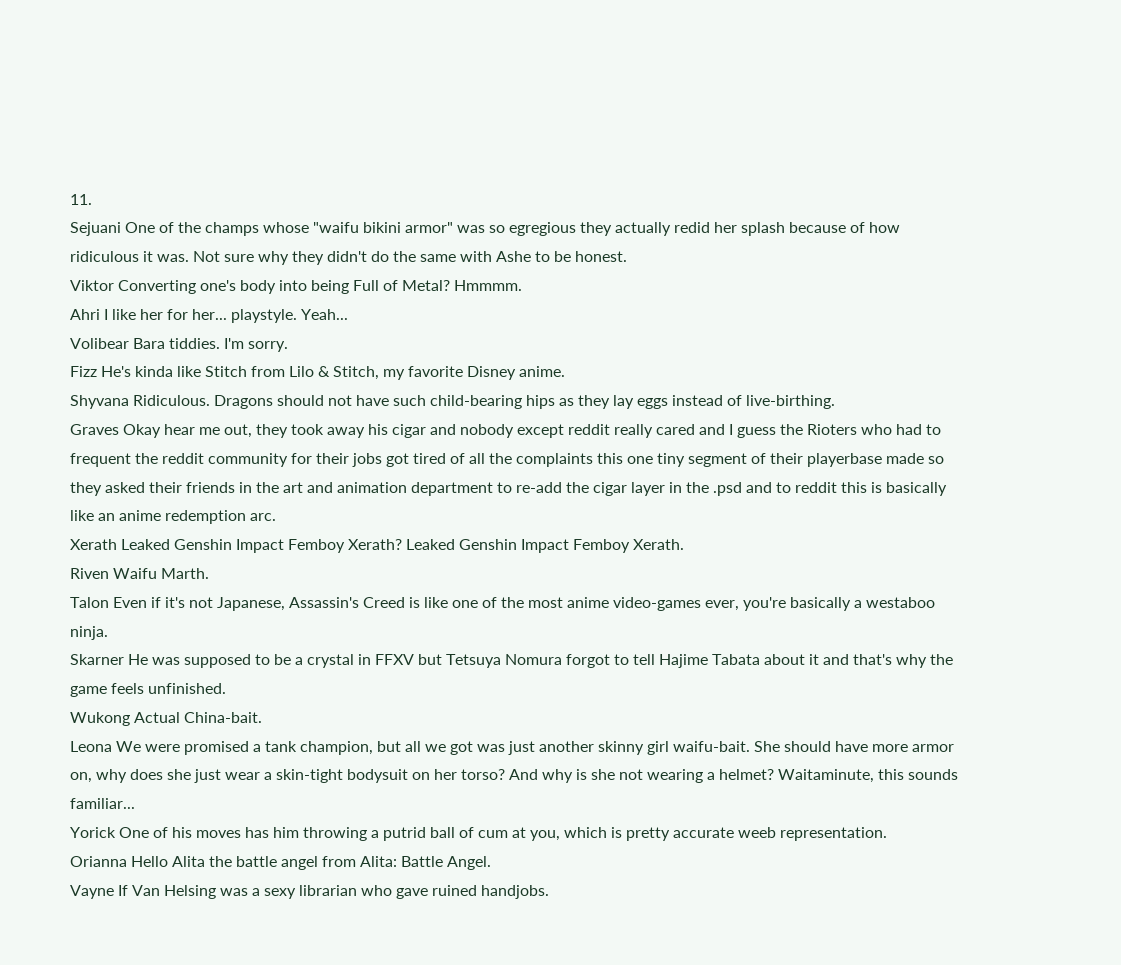11.
Sejuani One of the champs whose "waifu bikini armor" was so egregious they actually redid her splash because of how ridiculous it was. Not sure why they didn't do the same with Ashe to be honest.
Viktor Converting one's body into being Full of Metal? Hmmmm.
Ahri I like her for her... playstyle. Yeah...
Volibear Bara tiddies. I'm sorry.
Fizz He's kinda like Stitch from Lilo & Stitch, my favorite Disney anime.
Shyvana Ridiculous. Dragons should not have such child-bearing hips as they lay eggs instead of live-birthing.
Graves Okay hear me out, they took away his cigar and nobody except reddit really cared and I guess the Rioters who had to frequent the reddit community for their jobs got tired of all the complaints this one tiny segment of their playerbase made so they asked their friends in the art and animation department to re-add the cigar layer in the .psd and to reddit this is basically like an anime redemption arc.
Xerath Leaked Genshin Impact Femboy Xerath? Leaked Genshin Impact Femboy Xerath.
Riven Waifu Marth.
Talon Even if it's not Japanese, Assassin's Creed is like one of the most anime video-games ever, you're basically a westaboo ninja.
Skarner He was supposed to be a crystal in FFXV but Tetsuya Nomura forgot to tell Hajime Tabata about it and that's why the game feels unfinished.
Wukong Actual China-bait.
Leona We were promised a tank champion, but all we got was just another skinny girl waifu-bait. She should have more armor on, why does she just wear a skin-tight bodysuit on her torso? And why is she not wearing a helmet? Waitaminute, this sounds familiar...
Yorick One of his moves has him throwing a putrid ball of cum at you, which is pretty accurate weeb representation.
Orianna Hello Alita the battle angel from Alita: Battle Angel.
Vayne If Van Helsing was a sexy librarian who gave ruined handjobs.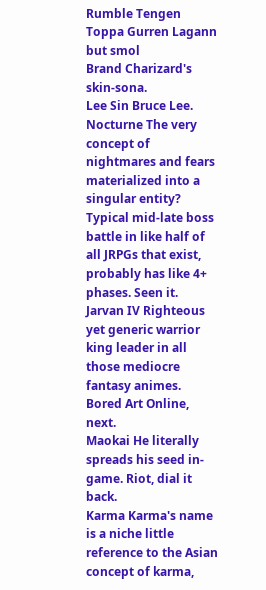Rumble Tengen Toppa Gurren Lagann but smol
Brand Charizard's skin-sona.
Lee Sin Bruce Lee.
Nocturne The very concept of nightmares and fears materialized into a singular entity? Typical mid-late boss battle in like half of all JRPGs that exist, probably has like 4+ phases. Seen it.
Jarvan IV Righteous yet generic warrior king leader in all those mediocre fantasy animes. Bored Art Online, next.
Maokai He literally spreads his seed in-game. Riot, dial it back.
Karma Karma's name is a niche little reference to the Asian concept of karma,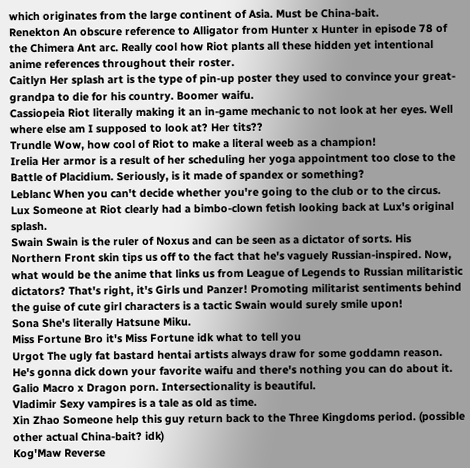which originates from the large continent of Asia. Must be China-bait.
Renekton An obscure reference to Alligator from Hunter x Hunter in episode 78 of the Chimera Ant arc. Really cool how Riot plants all these hidden yet intentional anime references throughout their roster.
Caitlyn Her splash art is the type of pin-up poster they used to convince your great-grandpa to die for his country. Boomer waifu.
Cassiopeia Riot literally making it an in-game mechanic to not look at her eyes. Well where else am I supposed to look at? Her tits??
Trundle Wow, how cool of Riot to make a literal weeb as a champion!
Irelia Her armor is a result of her scheduling her yoga appointment too close to the Battle of Placidium. Seriously, is it made of spandex or something?
Leblanc When you can't decide whether you're going to the club or to the circus.
Lux Someone at Riot clearly had a bimbo-clown fetish looking back at Lux's original splash.
Swain Swain is the ruler of Noxus and can be seen as a dictator of sorts. His Northern Front skin tips us off to the fact that he's vaguely Russian-inspired. Now, what would be the anime that links us from League of Legends to Russian militaristic dictators? That's right, it's Girls und Panzer! Promoting militarist sentiments behind the guise of cute girl characters is a tactic Swain would surely smile upon!
Sona She's literally Hatsune Miku.
Miss Fortune Bro it's Miss Fortune idk what to tell you
Urgot The ugly fat bastard hentai artists always draw for some goddamn reason. He's gonna dick down your favorite waifu and there's nothing you can do about it.
Galio Macro x Dragon porn. Intersectionality is beautiful.
Vladimir Sexy vampires is a tale as old as time.
Xin Zhao Someone help this guy return back to the Three Kingdoms period. (possible other actual China-bait? idk)
Kog'Maw Reverse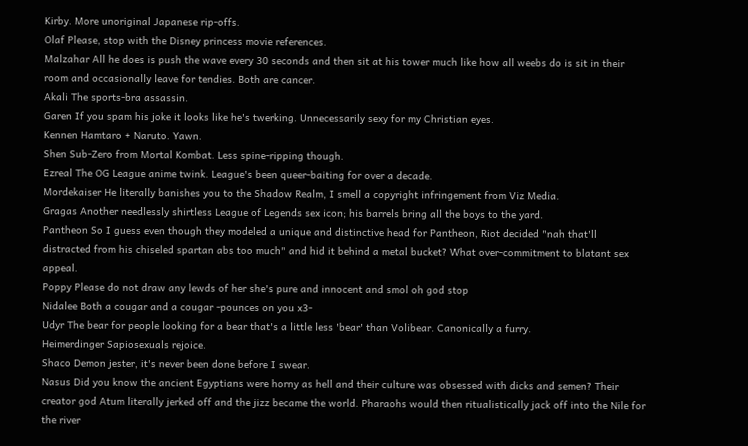Kirby. More unoriginal Japanese rip-offs.
Olaf Please, stop with the Disney princess movie references.
Malzahar All he does is push the wave every 30 seconds and then sit at his tower much like how all weebs do is sit in their room and occasionally leave for tendies. Both are cancer.
Akali The sports-bra assassin.
Garen If you spam his joke it looks like he's twerking. Unnecessarily sexy for my Christian eyes.
Kennen Hamtaro + Naruto. Yawn.
Shen Sub-Zero from Mortal Kombat. Less spine-ripping though.
Ezreal The OG League anime twink. League's been queer-baiting for over a decade.
Mordekaiser He literally banishes you to the Shadow Realm, I smell a copyright infringement from Viz Media.
Gragas Another needlessly shirtless League of Legends sex icon; his barrels bring all the boys to the yard.
Pantheon So I guess even though they modeled a unique and distinctive head for Pantheon, Riot decided "nah that'll distracted from his chiseled spartan abs too much" and hid it behind a metal bucket? What over-commitment to blatant sex appeal.
Poppy Please do not draw any lewds of her she's pure and innocent and smol oh god stop
Nidalee Both a cougar and a cougar -pounces on you x3-
Udyr The bear for people looking for a bear that's a little less 'bear' than Volibear. Canonically a furry.
Heimerdinger Sapiosexuals rejoice.
Shaco Demon jester, it's never been done before I swear.
Nasus Did you know the ancient Egyptians were horny as hell and their culture was obsessed with dicks and semen? Their creator god Atum literally jerked off and the jizz became the world. Pharaohs would then ritualistically jack off into the Nile for the river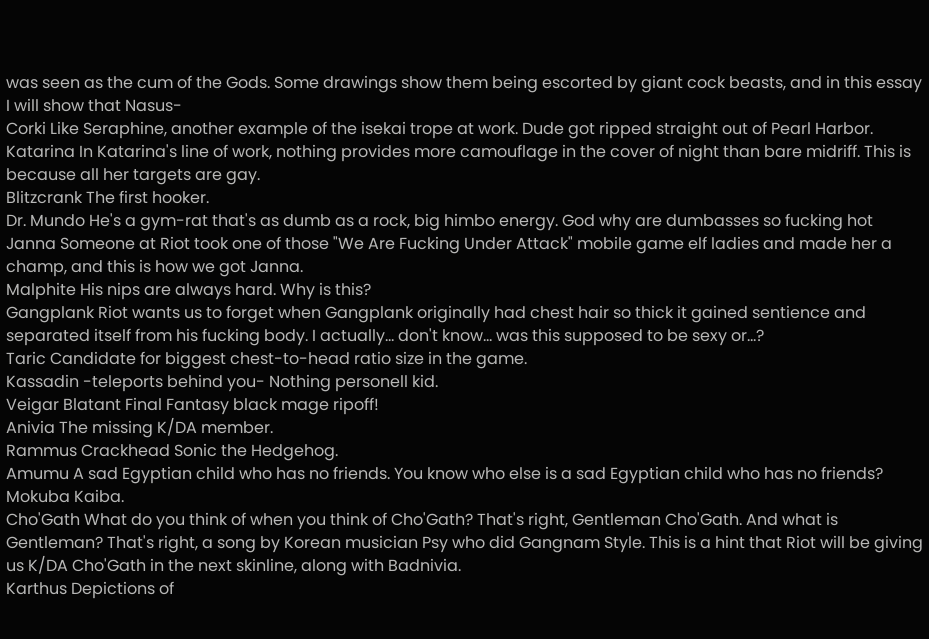was seen as the cum of the Gods. Some drawings show them being escorted by giant cock beasts, and in this essay I will show that Nasus-
Corki Like Seraphine, another example of the isekai trope at work. Dude got ripped straight out of Pearl Harbor.
Katarina In Katarina's line of work, nothing provides more camouflage in the cover of night than bare midriff. This is because all her targets are gay.
Blitzcrank The first hooker.
Dr. Mundo He's a gym-rat that's as dumb as a rock, big himbo energy. God why are dumbasses so fucking hot
Janna Someone at Riot took one of those "We Are Fucking Under Attack" mobile game elf ladies and made her a champ, and this is how we got Janna.
Malphite His nips are always hard. Why is this?
Gangplank Riot wants us to forget when Gangplank originally had chest hair so thick it gained sentience and separated itself from his fucking body. I actually... don't know... was this supposed to be sexy or...?
Taric Candidate for biggest chest-to-head ratio size in the game.
Kassadin -teleports behind you- Nothing personell kid.
Veigar Blatant Final Fantasy black mage ripoff!
Anivia The missing K/DA member.
Rammus Crackhead Sonic the Hedgehog.
Amumu A sad Egyptian child who has no friends. You know who else is a sad Egyptian child who has no friends? Mokuba Kaiba.
Cho'Gath What do you think of when you think of Cho'Gath? That's right, Gentleman Cho'Gath. And what is Gentleman? That's right, a song by Korean musician Psy who did Gangnam Style. This is a hint that Riot will be giving us K/DA Cho'Gath in the next skinline, along with Badnivia.
Karthus Depictions of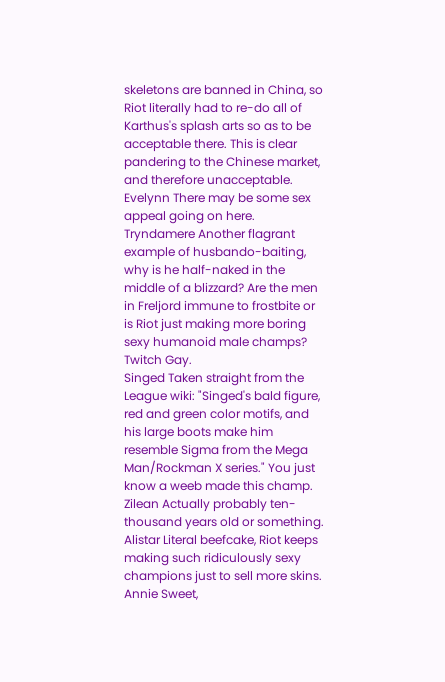skeletons are banned in China, so Riot literally had to re-do all of Karthus's splash arts so as to be acceptable there. This is clear pandering to the Chinese market, and therefore unacceptable.
Evelynn There may be some sex appeal going on here.
Tryndamere Another flagrant example of husbando-baiting, why is he half-naked in the middle of a blizzard? Are the men in Freljord immune to frostbite or is Riot just making more boring sexy humanoid male champs?
Twitch Gay.
Singed Taken straight from the League wiki: "Singed's bald figure, red and green color motifs, and his large boots make him resemble Sigma from the Mega Man/Rockman X series." You just know a weeb made this champ.
Zilean Actually probably ten-thousand years old or something.
Alistar Literal beefcake, Riot keeps making such ridiculously sexy champions just to sell more skins.
Annie Sweet,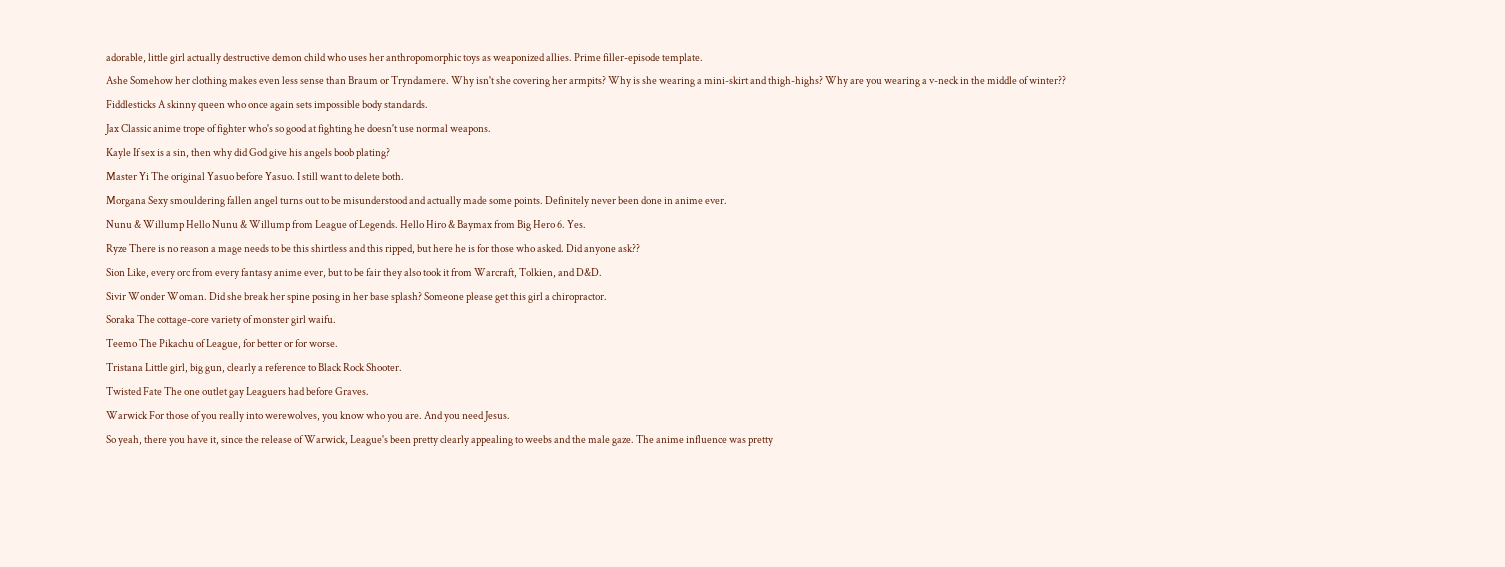adorable, little girl actually destructive demon child who uses her anthropomorphic toys as weaponized allies. Prime filler-episode template.
Ashe Somehow her clothing makes even less sense than Braum or Tryndamere. Why isn't she covering her armpits? Why is she wearing a mini-skirt and thigh-highs? Why are you wearing a v-neck in the middle of winter??
Fiddlesticks A skinny queen who once again sets impossible body standards.
Jax Classic anime trope of fighter who's so good at fighting he doesn't use normal weapons.
Kayle If sex is a sin, then why did God give his angels boob plating?
Master Yi The original Yasuo before Yasuo. I still want to delete both.
Morgana Sexy smouldering fallen angel turns out to be misunderstood and actually made some points. Definitely never been done in anime ever.
Nunu & Willump Hello Nunu & Willump from League of Legends. Hello Hiro & Baymax from Big Hero 6. Yes.
Ryze There is no reason a mage needs to be this shirtless and this ripped, but here he is for those who asked. Did anyone ask??
Sion Like, every orc from every fantasy anime ever, but to be fair they also took it from Warcraft, Tolkien, and D&D.
Sivir Wonder Woman. Did she break her spine posing in her base splash? Someone please get this girl a chiropractor.
Soraka The cottage-core variety of monster girl waifu.
Teemo The Pikachu of League, for better or for worse.
Tristana Little girl, big gun, clearly a reference to Black Rock Shooter.
Twisted Fate The one outlet gay Leaguers had before Graves.
Warwick For those of you really into werewolves, you know who you are. And you need Jesus.
So yeah, there you have it, since the release of Warwick, League's been pretty clearly appealing to weebs and the male gaze. The anime influence was pretty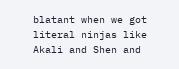blatant when we got literal ninjas like Akali and Shen and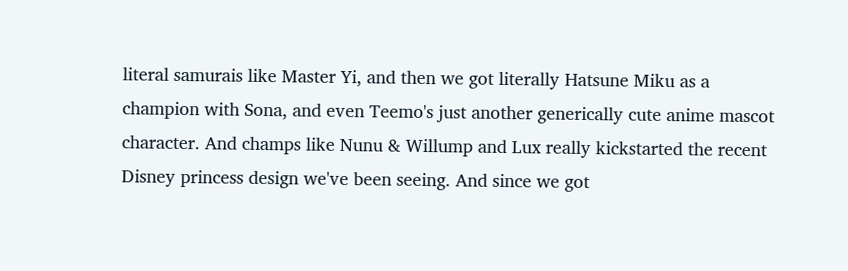literal samurais like Master Yi, and then we got literally Hatsune Miku as a champion with Sona, and even Teemo's just another generically cute anime mascot character. And champs like Nunu & Willump and Lux really kickstarted the recent Disney princess design we've been seeing. And since we got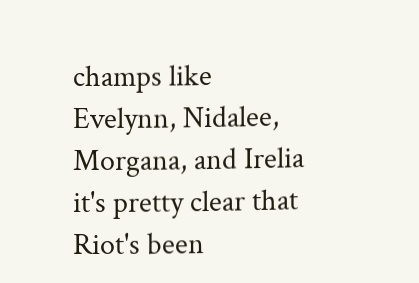champs like Evelynn, Nidalee, Morgana, and Irelia it's pretty clear that Riot's been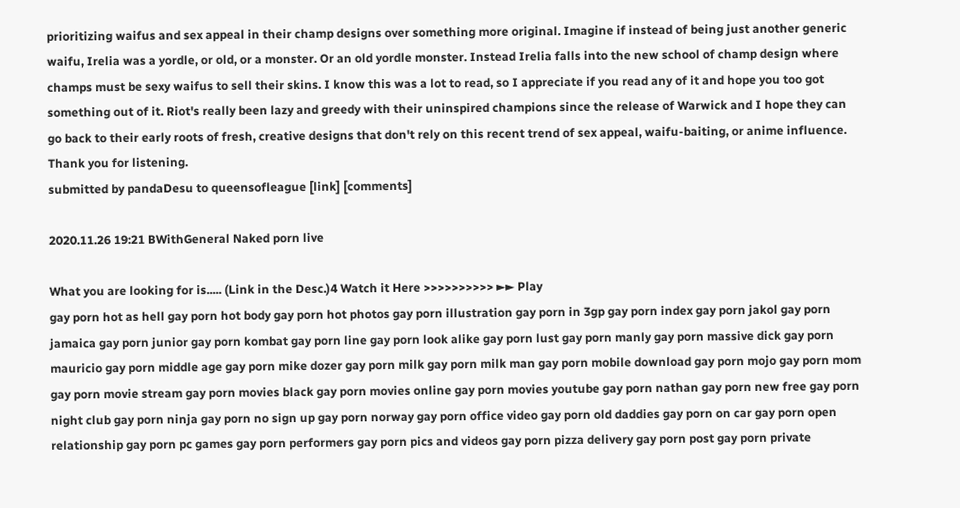prioritizing waifus and sex appeal in their champ designs over something more original. Imagine if instead of being just another generic waifu, Irelia was a yordle, or old, or a monster. Or an old yordle monster. Instead Irelia falls into the new school of champ design where champs must be sexy waifus to sell their skins. I know this was a lot to read, so I appreciate if you read any of it and hope you too got something out of it. Riot's really been lazy and greedy with their uninspired champions since the release of Warwick and I hope they can go back to their early roots of fresh, creative designs that don't rely on this recent trend of sex appeal, waifu-baiting, or anime influence. Thank you for listening.
submitted by pandaDesu to queensofleague [link] [comments]

2020.11.26 19:21 BWithGeneral Naked porn live

What you are looking for is..... (Link in the Desc.)4 Watch it Here >>>>>>>>>> ►► Play
gay porn hot as hell gay porn hot body gay porn hot photos gay porn illustration gay porn in 3gp gay porn index gay porn jakol gay porn jamaica gay porn junior gay porn kombat gay porn line gay porn look alike gay porn lust gay porn manly gay porn massive dick gay porn mauricio gay porn middle age gay porn mike dozer gay porn milk gay porn milk man gay porn mobile download gay porn mojo gay porn mom gay porn movie stream gay porn movies black gay porn movies online gay porn movies youtube gay porn nathan gay porn new free gay porn night club gay porn ninja gay porn no sign up gay porn norway gay porn office video gay porn old daddies gay porn on car gay porn open relationship gay porn pc games gay porn performers gay porn pics and videos gay porn pizza delivery gay porn post gay porn private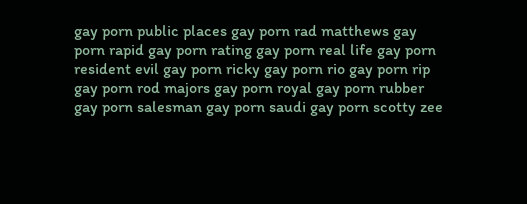gay porn public places gay porn rad matthews gay porn rapid gay porn rating gay porn real life gay porn resident evil gay porn ricky gay porn rio gay porn rip gay porn rod majors gay porn royal gay porn rubber gay porn salesman gay porn saudi gay porn scotty zee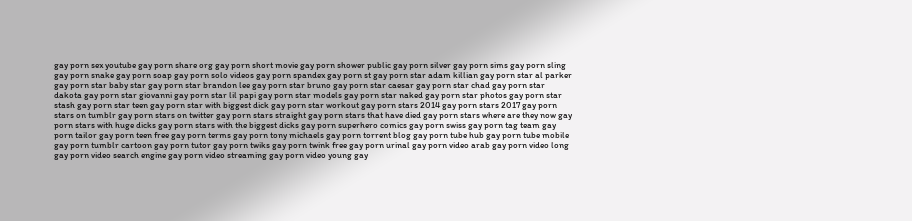gay porn sex youtube gay porn share org gay porn short movie gay porn shower public gay porn silver gay porn sims gay porn sling gay porn snake gay porn soap gay porn solo videos gay porn spandex gay porn st gay porn star adam killian gay porn star al parker gay porn star baby star gay porn star brandon lee gay porn star bruno gay porn star caesar gay porn star chad gay porn star dakota gay porn star giovanni gay porn star lil papi gay porn star models gay porn star naked gay porn star photos gay porn star stash gay porn star teen gay porn star with biggest dick gay porn star workout gay porn stars 2014 gay porn stars 2017 gay porn stars on tumblr gay porn stars on twitter gay porn stars straight gay porn stars that have died gay porn stars where are they now gay porn stars with huge dicks gay porn stars with the biggest dicks gay porn superhero comics gay porn swiss gay porn tag team gay porn tailor gay porn teen free gay porn terms gay porn tony michaels gay porn torrent blog gay porn tube hub gay porn tube mobile gay porn tumblr cartoon gay porn tutor gay porn twiks gay porn twink free gay porn urinal gay porn video arab gay porn video long gay porn video search engine gay porn video streaming gay porn video young gay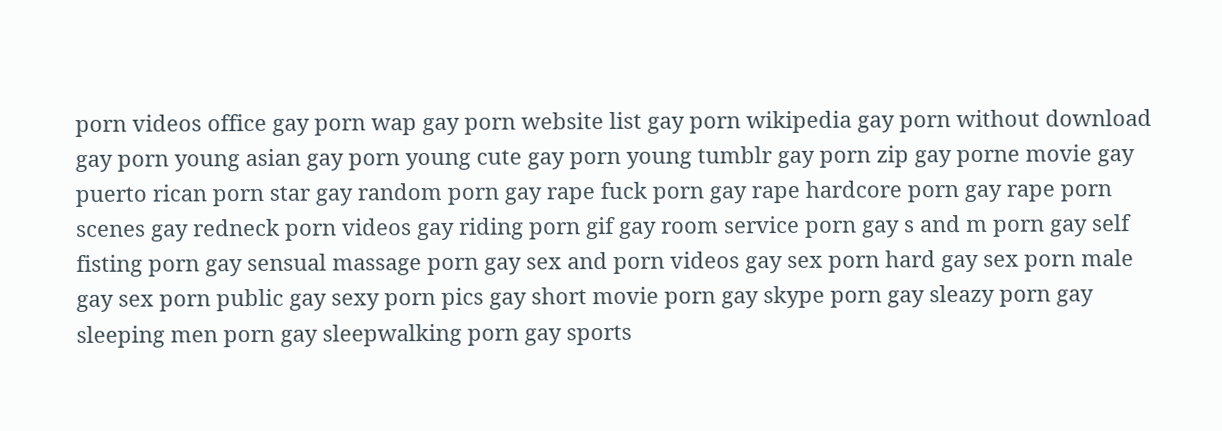porn videos office gay porn wap gay porn website list gay porn wikipedia gay porn without download gay porn young asian gay porn young cute gay porn young tumblr gay porn zip gay porne movie gay puerto rican porn star gay random porn gay rape fuck porn gay rape hardcore porn gay rape porn scenes gay redneck porn videos gay riding porn gif gay room service porn gay s and m porn gay self fisting porn gay sensual massage porn gay sex and porn videos gay sex porn hard gay sex porn male gay sex porn public gay sexy porn pics gay short movie porn gay skype porn gay sleazy porn gay sleeping men porn gay sleepwalking porn gay sports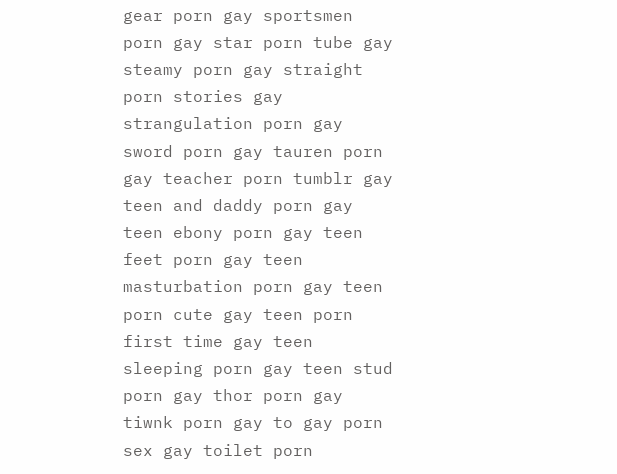gear porn gay sportsmen porn gay star porn tube gay steamy porn gay straight porn stories gay strangulation porn gay sword porn gay tauren porn gay teacher porn tumblr gay teen and daddy porn gay teen ebony porn gay teen feet porn gay teen masturbation porn gay teen porn cute gay teen porn first time gay teen sleeping porn gay teen stud porn gay thor porn gay tiwnk porn gay to gay porn sex gay toilet porn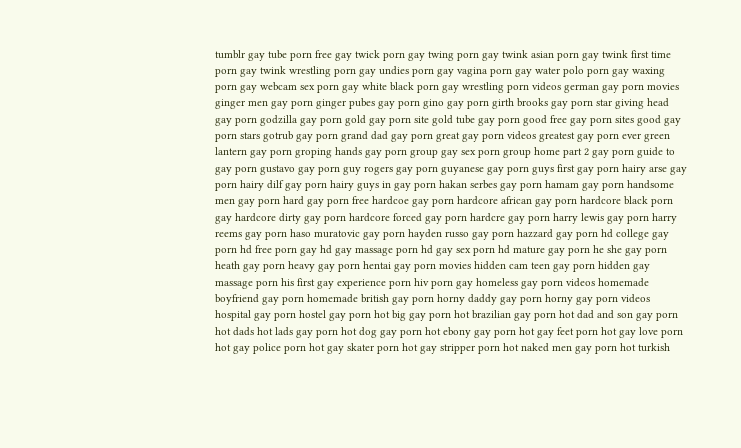tumblr gay tube porn free gay twick porn gay twing porn gay twink asian porn gay twink first time porn gay twink wrestling porn gay undies porn gay vagina porn gay water polo porn gay waxing porn gay webcam sex porn gay white black porn gay wrestling porn videos german gay porn movies ginger men gay porn ginger pubes gay porn gino gay porn girth brooks gay porn star giving head gay porn godzilla gay porn gold gay porn site gold tube gay porn good free gay porn sites good gay porn stars gotrub gay porn grand dad gay porn great gay porn videos greatest gay porn ever green lantern gay porn groping hands gay porn group gay sex porn group home part 2 gay porn guide to gay porn gustavo gay porn guy rogers gay porn guyanese gay porn guys first gay porn hairy arse gay porn hairy dilf gay porn hairy guys in gay porn hakan serbes gay porn hamam gay porn handsome men gay porn hard gay porn free hardcoe gay porn hardcore african gay porn hardcore black porn gay hardcore dirty gay porn hardcore forced gay porn hardcre gay porn harry lewis gay porn harry reems gay porn haso muratovic gay porn hayden russo gay porn hazzard gay porn hd college gay porn hd free porn gay hd gay massage porn hd gay sex porn hd mature gay porn he she gay porn heath gay porn heavy gay porn hentai gay porn movies hidden cam teen gay porn hidden gay massage porn his first gay experience porn hiv porn gay homeless gay porn videos homemade boyfriend gay porn homemade british gay porn horny daddy gay porn horny gay porn videos hospital gay porn hostel gay porn hot big gay porn hot brazilian gay porn hot dad and son gay porn hot dads hot lads gay porn hot dog gay porn hot ebony gay porn hot gay feet porn hot gay love porn hot gay police porn hot gay skater porn hot gay stripper porn hot naked men gay porn hot turkish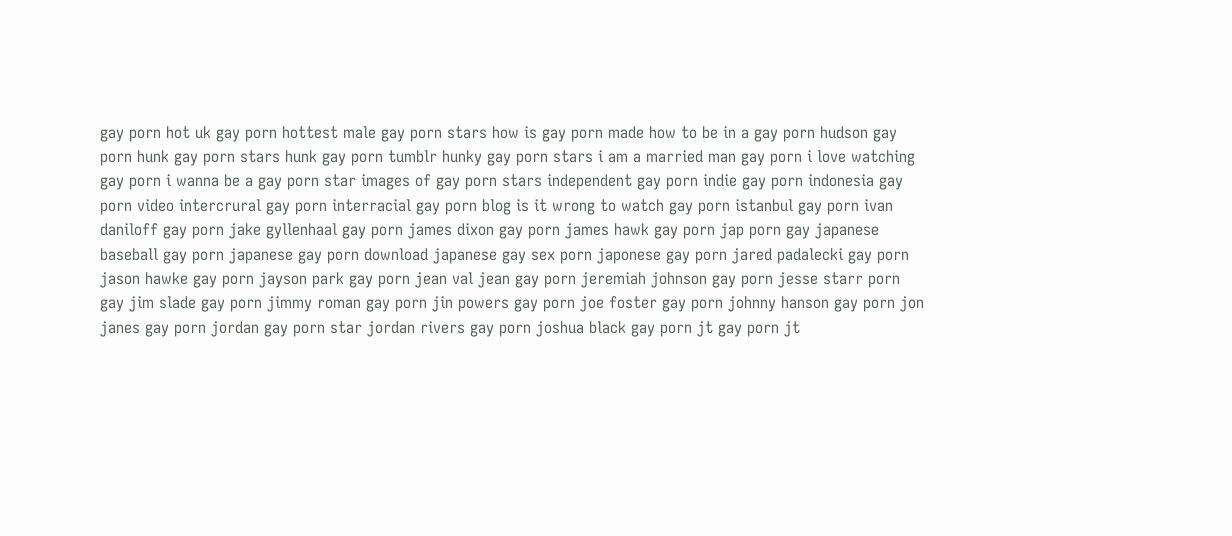gay porn hot uk gay porn hottest male gay porn stars how is gay porn made how to be in a gay porn hudson gay porn hunk gay porn stars hunk gay porn tumblr hunky gay porn stars i am a married man gay porn i love watching gay porn i wanna be a gay porn star images of gay porn stars independent gay porn indie gay porn indonesia gay porn video intercrural gay porn interracial gay porn blog is it wrong to watch gay porn istanbul gay porn ivan daniloff gay porn jake gyllenhaal gay porn james dixon gay porn james hawk gay porn jap porn gay japanese baseball gay porn japanese gay porn download japanese gay sex porn japonese gay porn jared padalecki gay porn jason hawke gay porn jayson park gay porn jean val jean gay porn jeremiah johnson gay porn jesse starr porn gay jim slade gay porn jimmy roman gay porn jin powers gay porn joe foster gay porn johnny hanson gay porn jon janes gay porn jordan gay porn star jordan rivers gay porn joshua black gay porn jt gay porn jt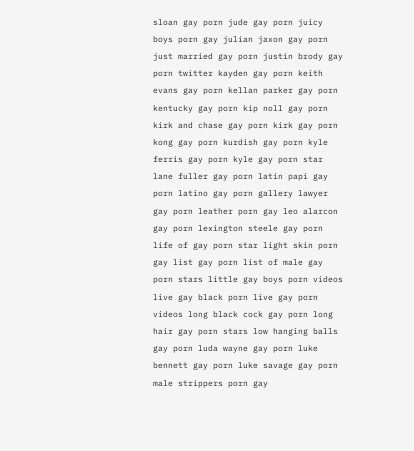sloan gay porn jude gay porn juicy boys porn gay julian jaxon gay porn just married gay porn justin brody gay porn twitter kayden gay porn keith evans gay porn kellan parker gay porn kentucky gay porn kip noll gay porn kirk and chase gay porn kirk gay porn kong gay porn kurdish gay porn kyle ferris gay porn kyle gay porn star lane fuller gay porn latin papi gay porn latino gay porn gallery lawyer gay porn leather porn gay leo alarcon gay porn lexington steele gay porn life of gay porn star light skin porn gay list gay porn list of male gay porn stars little gay boys porn videos live gay black porn live gay porn videos long black cock gay porn long hair gay porn stars low hanging balls gay porn luda wayne gay porn luke bennett gay porn luke savage gay porn male strippers porn gay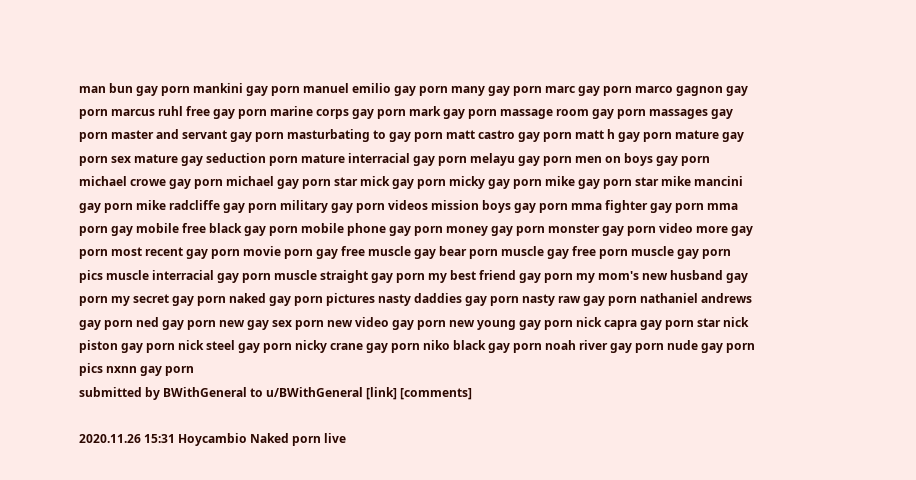man bun gay porn mankini gay porn manuel emilio gay porn many gay porn marc gay porn marco gagnon gay porn marcus ruhl free gay porn marine corps gay porn mark gay porn massage room gay porn massages gay porn master and servant gay porn masturbating to gay porn matt castro gay porn matt h gay porn mature gay porn sex mature gay seduction porn mature interracial gay porn melayu gay porn men on boys gay porn michael crowe gay porn michael gay porn star mick gay porn micky gay porn mike gay porn star mike mancini gay porn mike radcliffe gay porn military gay porn videos mission boys gay porn mma fighter gay porn mma porn gay mobile free black gay porn mobile phone gay porn money gay porn monster gay porn video more gay porn most recent gay porn movie porn gay free muscle gay bear porn muscle gay free porn muscle gay porn pics muscle interracial gay porn muscle straight gay porn my best friend gay porn my mom's new husband gay porn my secret gay porn naked gay porn pictures nasty daddies gay porn nasty raw gay porn nathaniel andrews gay porn ned gay porn new gay sex porn new video gay porn new young gay porn nick capra gay porn star nick piston gay porn nick steel gay porn nicky crane gay porn niko black gay porn noah river gay porn nude gay porn pics nxnn gay porn
submitted by BWithGeneral to u/BWithGeneral [link] [comments]

2020.11.26 15:31 Hoycambio Naked porn live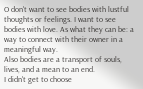O don't want to see bodies with lustful thoughts or feelings. I want to see bodies with love. As what they can be: a way to connect with their owner in a meaningful way.
Also bodies are a transport of souls, lives, and a mean to an end.
I didn't get to choose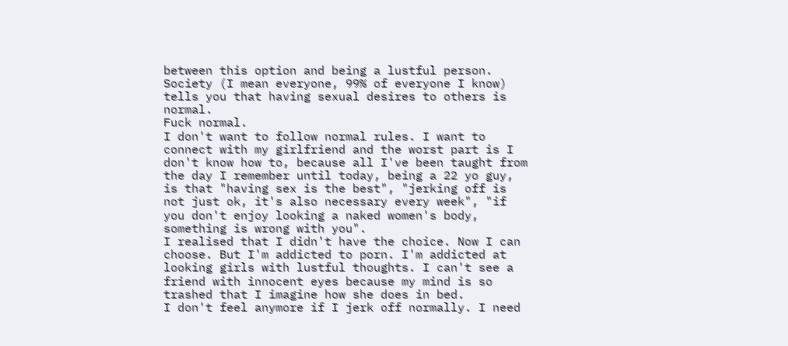between this option and being a lustful person. Society (I mean everyone, 99% of everyone I know) tells you that having sexual desires to others is normal.
Fuck normal.
I don't want to follow normal rules. I want to connect with my girlfriend and the worst part is I don't know how to, because all I've been taught from the day I remember until today, being a 22 yo guy, is that "having sex is the best", "jerking off is not just ok, it's also necessary every week", "if you don't enjoy looking a naked women's body, something is wrong with you".
I realised that I didn't have the choice. Now I can choose. But I'm addicted to porn. I'm addicted at looking girls with lustful thoughts. I can't see a friend with innocent eyes because my mind is so trashed that I imagine how she does in bed.
I don't feel anymore if I jerk off normally. I need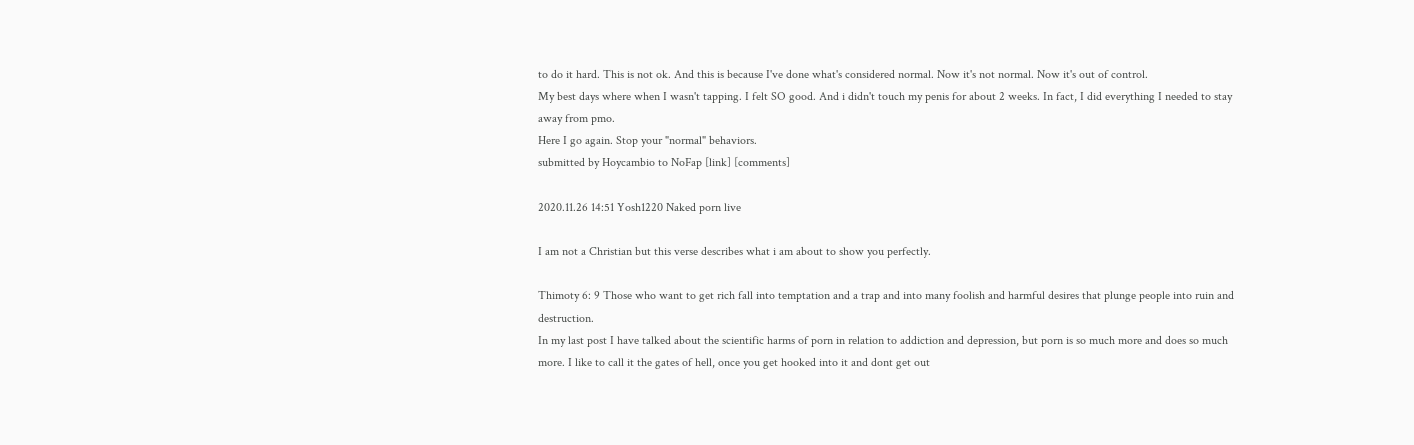to do it hard. This is not ok. And this is because I've done what's considered normal. Now it's not normal. Now it's out of control.
My best days where when I wasn't tapping. I felt SO good. And i didn't touch my penis for about 2 weeks. In fact, I did everything I needed to stay away from pmo.
Here I go again. Stop your "normal" behaviors.
submitted by Hoycambio to NoFap [link] [comments]

2020.11.26 14:51 Yosh1220 Naked porn live

I am not a Christian but this verse describes what i am about to show you perfectly.

Thimoty 6: 9 Those who want to get rich fall into temptation and a trap and into many foolish and harmful desires that plunge people into ruin and destruction.
In my last post I have talked about the scientific harms of porn in relation to addiction and depression, but porn is so much more and does so much more. I like to call it the gates of hell, once you get hooked into it and dont get out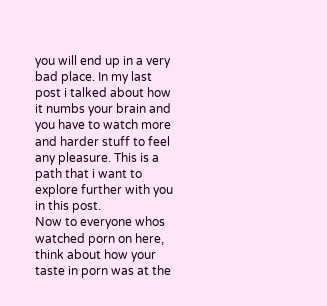you will end up in a very bad place. In my last post i talked about how it numbs your brain and you have to watch more and harder stuff to feel any pleasure. This is a path that i want to explore further with you in this post.
Now to everyone whos watched porn on here, think about how your taste in porn was at the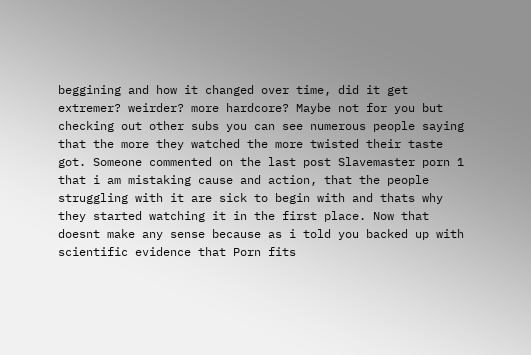beggining and how it changed over time, did it get extremer? weirder? more hardcore? Maybe not for you but checking out other subs you can see numerous people saying that the more they watched the more twisted their taste got. Someone commented on the last post Slavemaster porn 1 that i am mistaking cause and action, that the people struggling with it are sick to begin with and thats why they started watching it in the first place. Now that doesnt make any sense because as i told you backed up with scientific evidence that Porn fits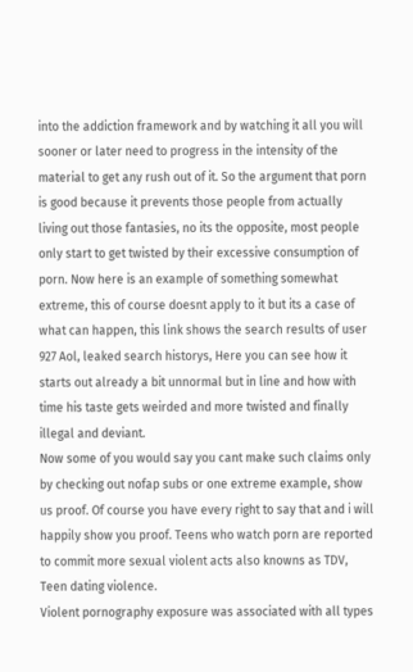into the addiction framework and by watching it all you will sooner or later need to progress in the intensity of the material to get any rush out of it. So the argument that porn is good because it prevents those people from actually living out those fantasies, no its the opposite, most people only start to get twisted by their excessive consumption of porn. Now here is an example of something somewhat extreme, this of course doesnt apply to it but its a case of what can happen, this link shows the search results of user 927 Aol, leaked search historys, Here you can see how it starts out already a bit unnormal but in line and how with time his taste gets weirded and more twisted and finally illegal and deviant.
Now some of you would say you cant make such claims only by checking out nofap subs or one extreme example, show us proof. Of course you have every right to say that and i will happily show you proof. Teens who watch porn are reported to commit more sexual violent acts also knowns as TDV, Teen dating violence.
Violent pornography exposure was associated with all types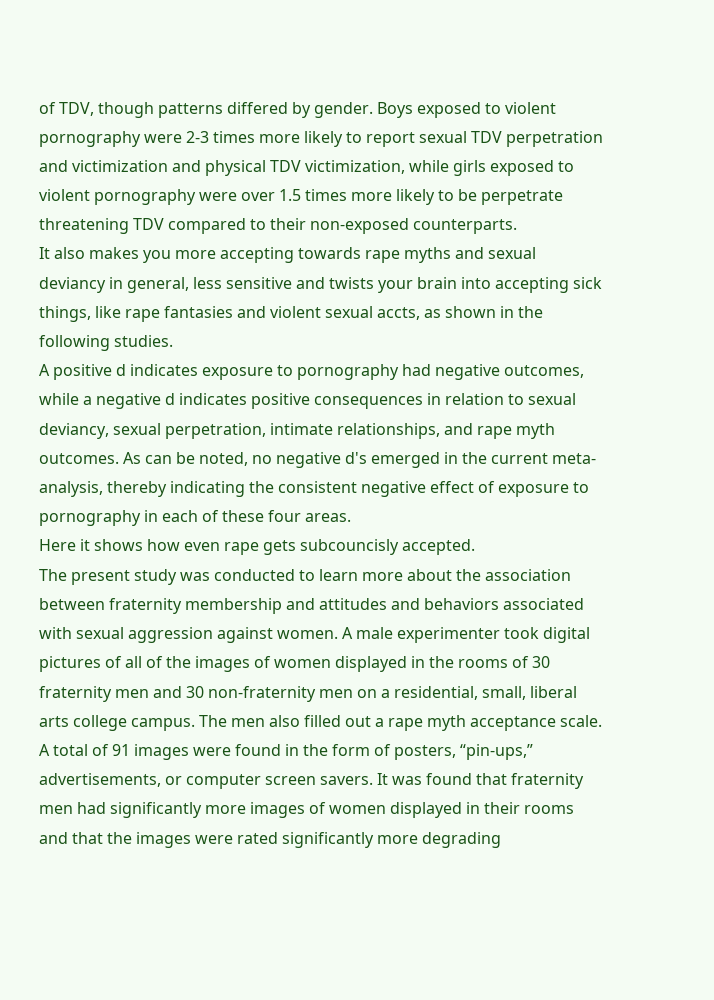of TDV, though patterns differed by gender. Boys exposed to violent pornography were 2-3 times more likely to report sexual TDV perpetration and victimization and physical TDV victimization, while girls exposed to violent pornography were over 1.5 times more likely to be perpetrate threatening TDV compared to their non-exposed counterparts.
It also makes you more accepting towards rape myths and sexual deviancy in general, less sensitive and twists your brain into accepting sick things, like rape fantasies and violent sexual accts, as shown in the following studies.
A positive d indicates exposure to pornography had negative outcomes, while a negative d indicates positive consequences in relation to sexual deviancy, sexual perpetration, intimate relationships, and rape myth outcomes. As can be noted, no negative d's emerged in the current meta-analysis, thereby indicating the consistent negative effect of exposure to pornography in each of these four areas.
Here it shows how even rape gets subcouncisly accepted.
The present study was conducted to learn more about the association between fraternity membership and attitudes and behaviors associated with sexual aggression against women. A male experimenter took digital pictures of all of the images of women displayed in the rooms of 30 fraternity men and 30 non-fraternity men on a residential, small, liberal arts college campus. The men also filled out a rape myth acceptance scale. A total of 91 images were found in the form of posters, “pin-ups,” advertisements, or computer screen savers. It was found that fraternity men had significantly more images of women displayed in their rooms and that the images were rated significantly more degrading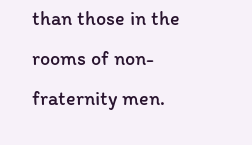than those in the rooms of non-fraternity men.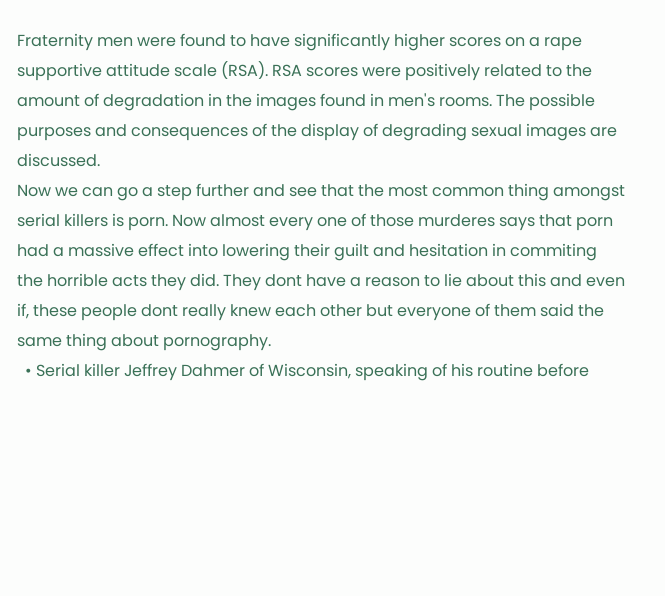Fraternity men were found to have significantly higher scores on a rape supportive attitude scale (RSA). RSA scores were positively related to the amount of degradation in the images found in men's rooms. The possible purposes and consequences of the display of degrading sexual images are discussed.
Now we can go a step further and see that the most common thing amongst serial killers is porn. Now almost every one of those murderes says that porn had a massive effect into lowering their guilt and hesitation in commiting the horrible acts they did. They dont have a reason to lie about this and even if, these people dont really knew each other but everyone of them said the same thing about pornography.
  • Serial killer Jeffrey Dahmer of Wisconsin, speaking of his routine before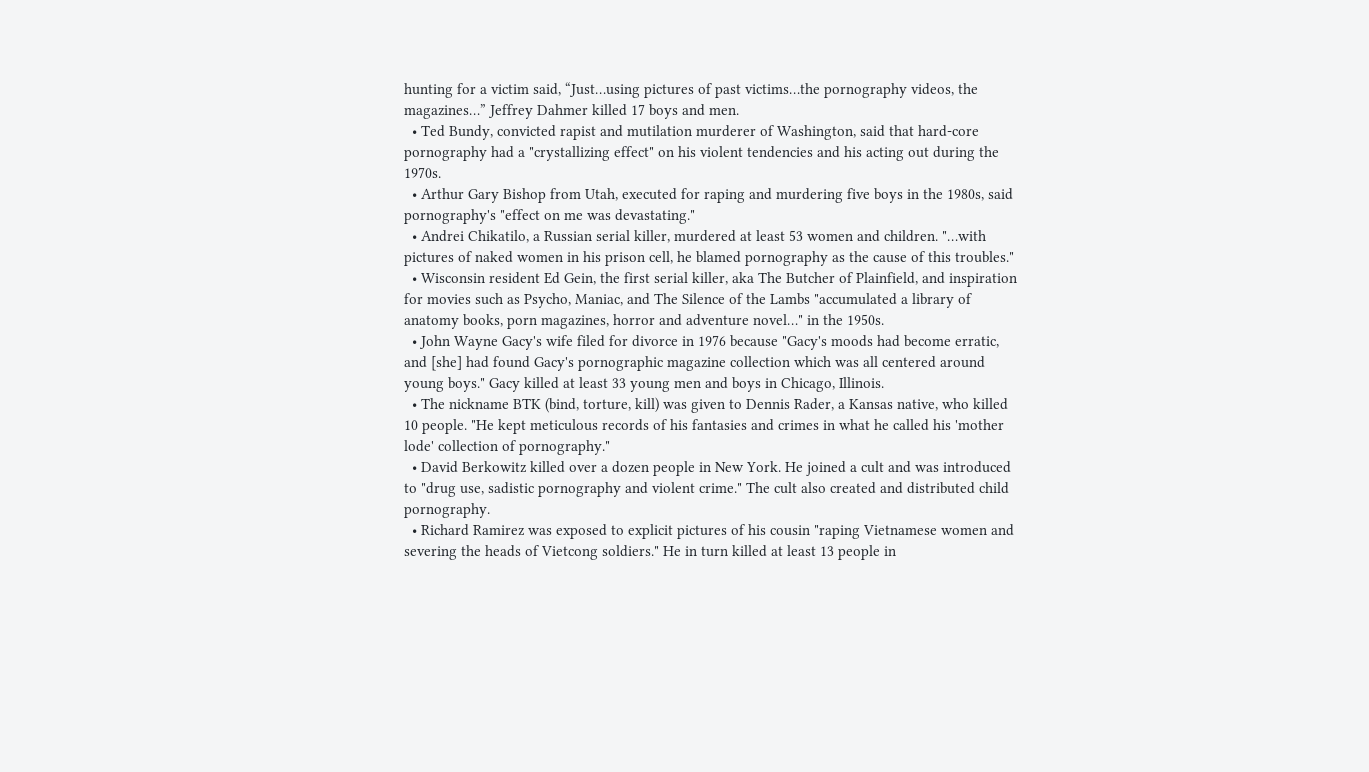hunting for a victim said, “Just…using pictures of past victims…the pornography videos, the magazines…” Jeffrey Dahmer killed 17 boys and men.
  • Ted Bundy, convicted rapist and mutilation murderer of Washington, said that hard-core pornography had a "crystallizing effect" on his violent tendencies and his acting out during the 1970s.
  • Arthur Gary Bishop from Utah, executed for raping and murdering five boys in the 1980s, said pornography's "effect on me was devastating."
  • Andrei Chikatilo, a Russian serial killer, murdered at least 53 women and children. "…with pictures of naked women in his prison cell, he blamed pornography as the cause of this troubles."
  • Wisconsin resident Ed Gein, the first serial killer, aka The Butcher of Plainfield, and inspiration for movies such as Psycho, Maniac, and The Silence of the Lambs "accumulated a library of anatomy books, porn magazines, horror and adventure novel…" in the 1950s.
  • John Wayne Gacy's wife filed for divorce in 1976 because "Gacy's moods had become erratic, and [she] had found Gacy's pornographic magazine collection which was all centered around young boys." Gacy killed at least 33 young men and boys in Chicago, Illinois.
  • The nickname BTK (bind, torture, kill) was given to Dennis Rader, a Kansas native, who killed 10 people. "He kept meticulous records of his fantasies and crimes in what he called his 'mother lode' collection of pornography."
  • David Berkowitz killed over a dozen people in New York. He joined a cult and was introduced to "drug use, sadistic pornography and violent crime." The cult also created and distributed child pornography.
  • Richard Ramirez was exposed to explicit pictures of his cousin "raping Vietnamese women and severing the heads of Vietcong soldiers." He in turn killed at least 13 people in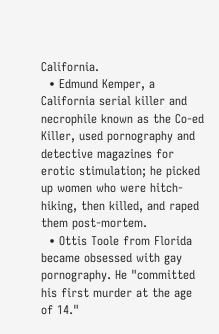California.
  • Edmund Kemper, a California serial killer and necrophile known as the Co-ed Killer, used pornography and detective magazines for erotic stimulation; he picked up women who were hitch-hiking, then killed, and raped them post-mortem.
  • Ottis Toole from Florida became obsessed with gay pornography. He "committed his first murder at the age of 14."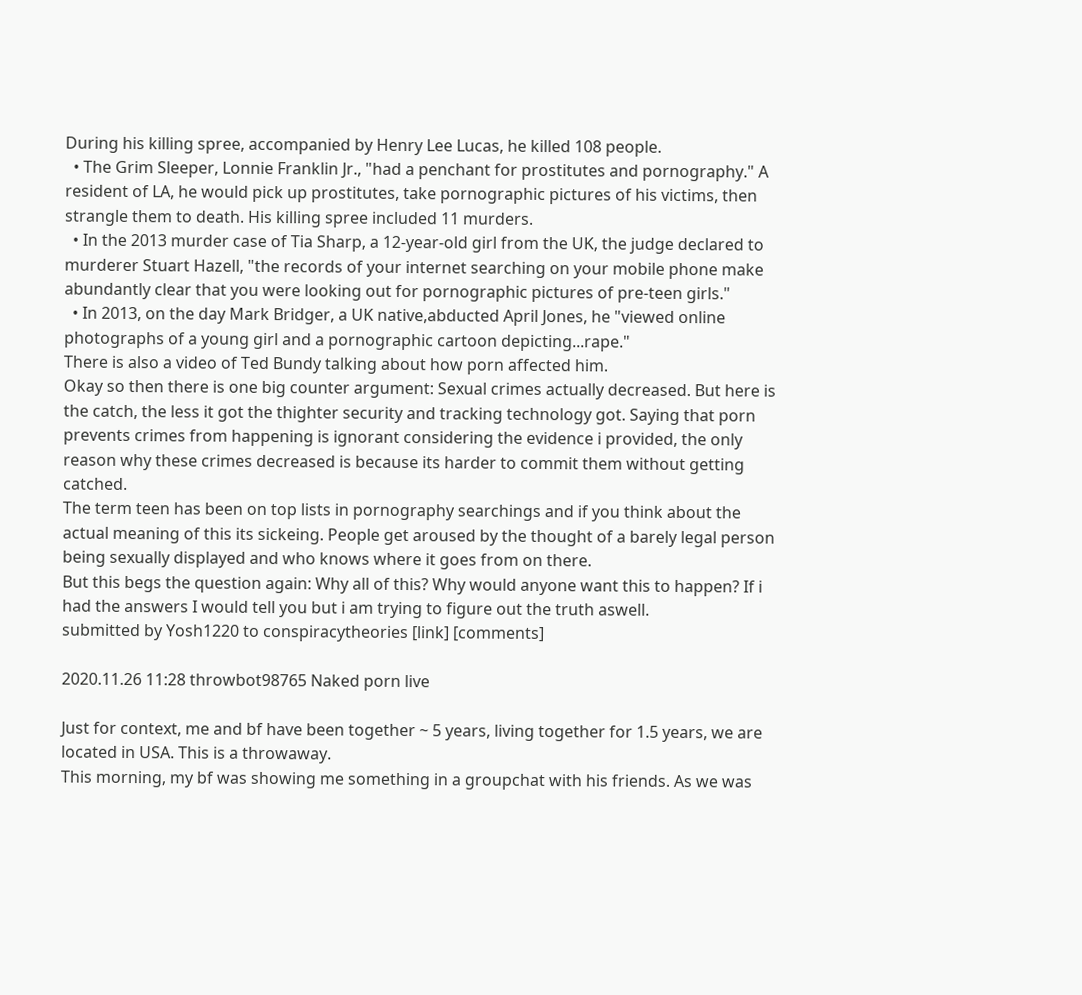During his killing spree, accompanied by Henry Lee Lucas, he killed 108 people.
  • The Grim Sleeper, Lonnie Franklin Jr., "had a penchant for prostitutes and pornography." A resident of LA, he would pick up prostitutes, take pornographic pictures of his victims, then strangle them to death. His killing spree included 11 murders.
  • In the 2013 murder case of Tia Sharp, a 12-year-old girl from the UK, the judge declared to murderer Stuart Hazell, "the records of your internet searching on your mobile phone make abundantly clear that you were looking out for pornographic pictures of pre-teen girls."
  • In 2013, on the day Mark Bridger, a UK native,abducted April Jones, he "viewed online photographs of a young girl and a pornographic cartoon depicting...rape."
There is also a video of Ted Bundy talking about how porn affected him.
Okay so then there is one big counter argument: Sexual crimes actually decreased. But here is the catch, the less it got the thighter security and tracking technology got. Saying that porn prevents crimes from happening is ignorant considering the evidence i provided, the only reason why these crimes decreased is because its harder to commit them without getting catched.
The term teen has been on top lists in pornography searchings and if you think about the actual meaning of this its sickeing. People get aroused by the thought of a barely legal person being sexually displayed and who knows where it goes from on there.
But this begs the question again: Why all of this? Why would anyone want this to happen? If i had the answers I would tell you but i am trying to figure out the truth aswell.
submitted by Yosh1220 to conspiracytheories [link] [comments]

2020.11.26 11:28 throwbot98765 Naked porn live

Just for context, me and bf have been together ~ 5 years, living together for 1.5 years, we are located in USA. This is a throwaway.
This morning, my bf was showing me something in a groupchat with his friends. As we was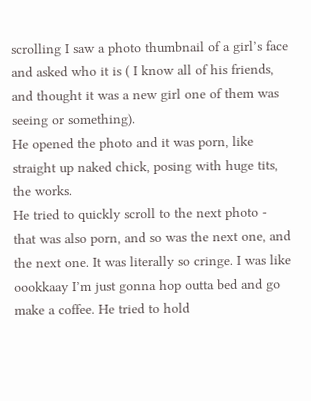scrolling I saw a photo thumbnail of a girl’s face and asked who it is ( I know all of his friends, and thought it was a new girl one of them was seeing or something).
He opened the photo and it was porn, like straight up naked chick, posing with huge tits, the works.
He tried to quickly scroll to the next photo - that was also porn, and so was the next one, and the next one. It was literally so cringe. I was like oookkaay I’m just gonna hop outta bed and go make a coffee. He tried to hold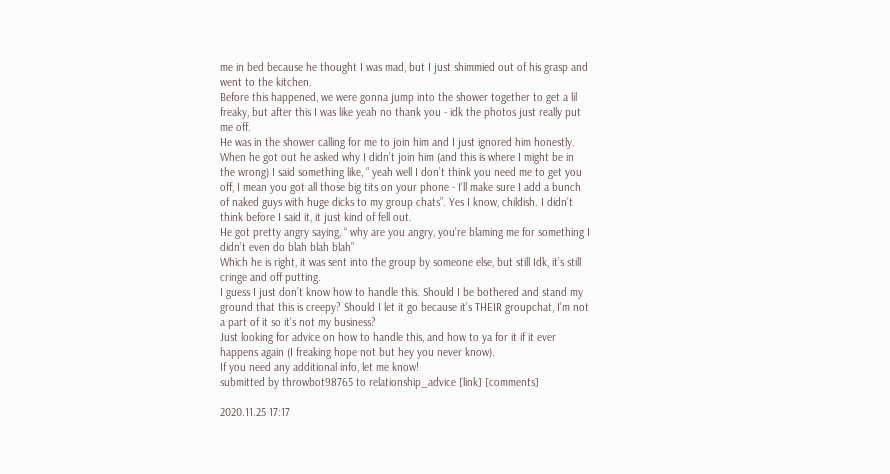me in bed because he thought I was mad, but I just shimmied out of his grasp and went to the kitchen.
Before this happened, we were gonna jump into the shower together to get a lil freaky, but after this I was like yeah no thank you - idk the photos just really put me off.
He was in the shower calling for me to join him and I just ignored him honestly. When he got out he asked why I didn’t join him (and this is where I might be in the wrong) I said something like, “ yeah well I don’t think you need me to get you off, I mean you got all those big tits on your phone - I’ll make sure I add a bunch of naked guys with huge dicks to my group chats”. Yes I know, childish. I didn’t think before I said it, it just kind of fell out.
He got pretty angry saying, “ why are you angry, you’re blaming me for something I didn’t even do blah blah blah”
Which he is right, it was sent into the group by someone else, but still Idk, it’s still cringe and off putting.
I guess I just don’t know how to handle this. Should I be bothered and stand my ground that this is creepy? Should I let it go because it’s THEIR groupchat, I’m not a part of it so it’s not my business?
Just looking for advice on how to handle this, and how to ya for it if it ever happens again (I freaking hope not but hey you never know).
If you need any additional info, let me know!
submitted by throwbot98765 to relationship_advice [link] [comments]

2020.11.25 17:17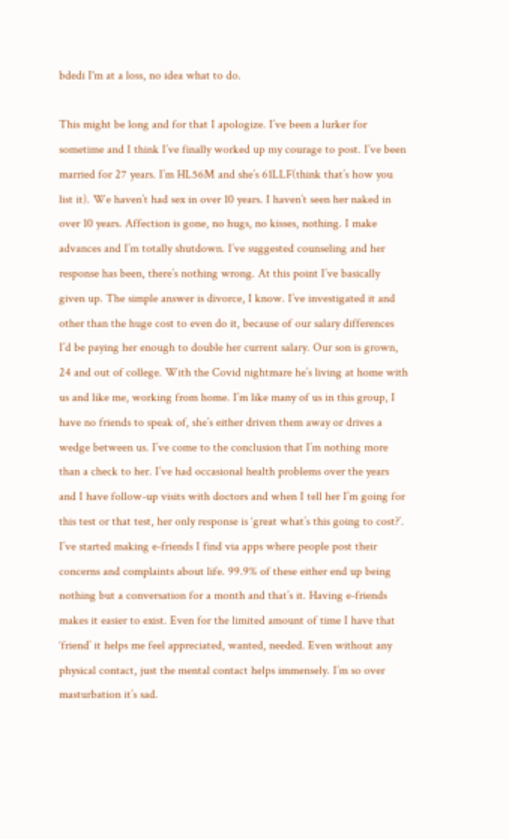bdedi I'm at a loss, no idea what to do.

This might be long and for that I apologize. I’ve been a lurker for sometime and I think I’ve finally worked up my courage to post. I’ve been married for 27 years. I’m HL56M and she’s 61LLF(think that’s how you list it). We haven’t had sex in over 10 years. I haven’t seen her naked in over 10 years. Affection is gone, no hugs, no kisses, nothing. I make advances and I’m totally shutdown. I’ve suggested counseling and her response has been, there’s nothing wrong. At this point I’ve basically given up. The simple answer is divorce, I know. I’ve investigated it and other than the huge cost to even do it, because of our salary differences I’d be paying her enough to double her current salary. Our son is grown, 24 and out of college. With the Covid nightmare he’s living at home with us and like me, working from home. I’m like many of us in this group, I have no friends to speak of, she’s either driven them away or drives a wedge between us. I’ve come to the conclusion that I’m nothing more than a check to her. I’ve had occasional health problems over the years and I have follow-up visits with doctors and when I tell her I’m going for this test or that test, her only response is ‘great what’s this going to cost?’. I’ve started making e-friends I find via apps where people post their concerns and complaints about life. 99.9% of these either end up being nothing but a conversation for a month and that’s it. Having e-friends makes it easier to exist. Even for the limited amount of time I have that ‘friend’ it helps me feel appreciated, wanted, needed. Even without any physical contact, just the mental contact helps immensely. I’m so over masturbation it’s sad.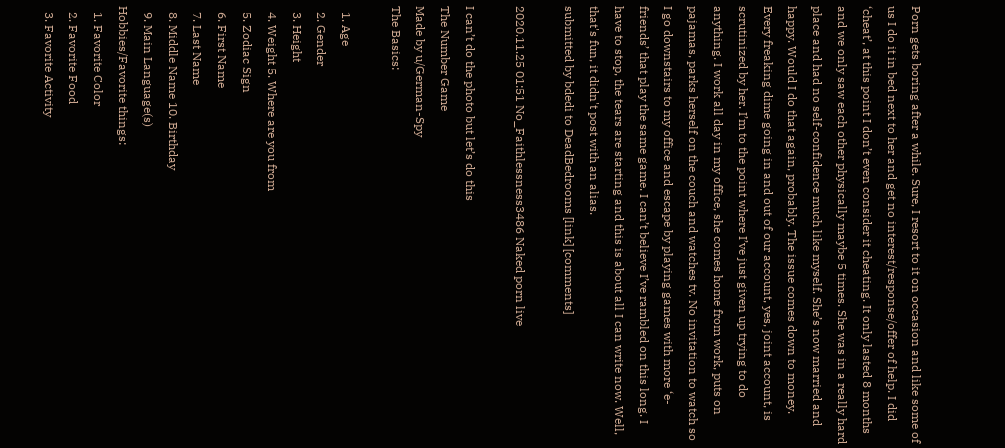Porn gets boring after a while. Sure, I resort to it on occasion and like some of us I do it in bed next to her and get no interest/response/offer of help. I did ‘cheat’, at this point I don’t even consider it cheating. It only lasted 8 months and we only saw each other physically maybe 5 times. She was in a really hard place and had no self-confidence much like myself. She’s now married and happy. Would I do that again, probably. The issue comes down to money. Every freaking dime going in and out of our account, yes, joint account, is scrutinized by her. I’m to the point where I’ve just given up trying to do anything. I work all day in my office, she comes home from work, puts on pajamas, parks herself on the couch and watches tv. No invitation to watch so I go downstairs to my office and escape by playing games with more ‘e-friends’ that play the same game. I can’t believe I’ve rambled on this long. I have to stop, the tears are starting and this is about all I can write now. Well, that's fun, it didn't post with an alias.
submitted by bdedi to DeadBedrooms [link] [comments]

2020.11.25 01:51 No_Faithlessness3486 Naked porn live

I can’t do the photo but let’s do this
The Number Game
Made by u/German-Spy
The Basics:

  1. Age
  2. Gender
  3. Height
  4. Weight 5. Where are you from
  5. Zodiac Sign
  6. First Name
  7. Last Name
  8. Middle Name 10. Birthday
  9. Main Language(s)
Hobbies/Favorite things:
  1. Favorite Color
  2. Favorite Food
  3. Favorite Activity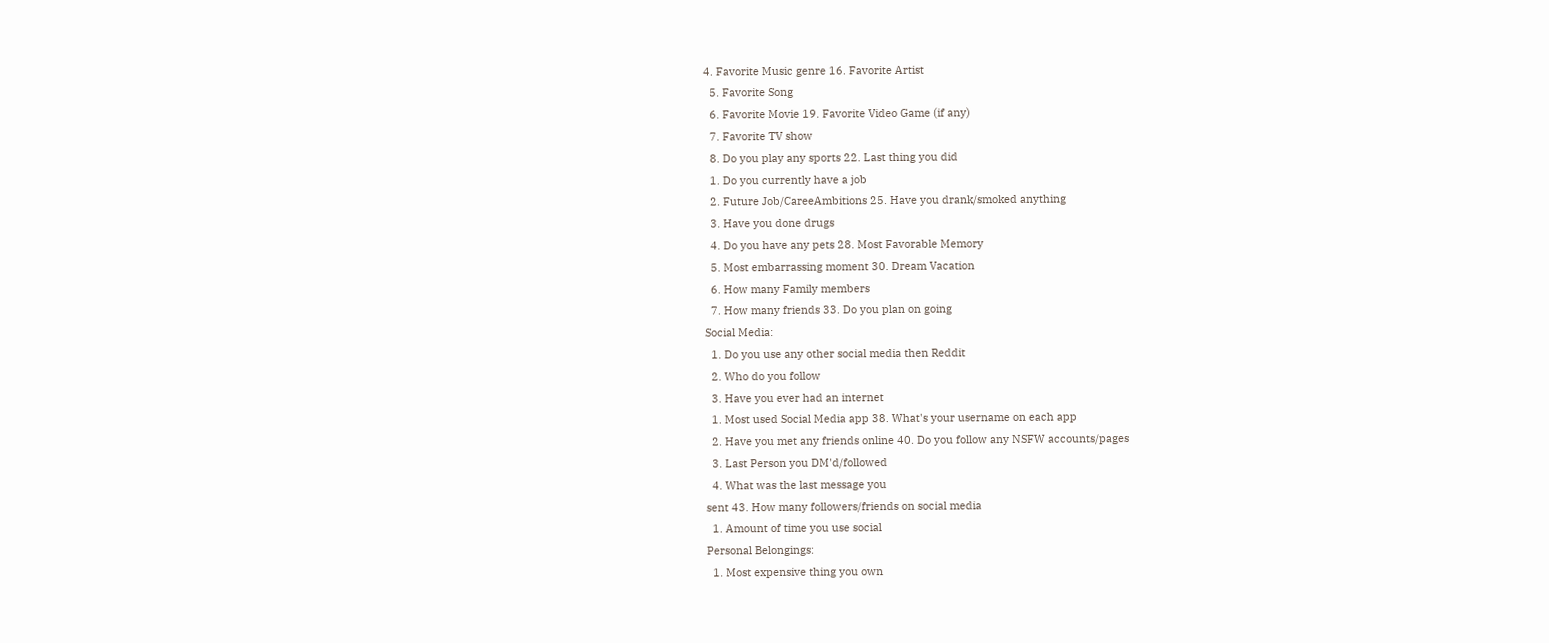4. Favorite Music genre 16. Favorite Artist
  5. Favorite Song
  6. Favorite Movie 19. Favorite Video Game (if any)
  7. Favorite TV show
  8. Do you play any sports 22. Last thing you did
  1. Do you currently have a job
  2. Future Job/CareeAmbitions 25. Have you drank/smoked anything
  3. Have you done drugs
  4. Do you have any pets 28. Most Favorable Memory
  5. Most embarrassing moment 30. Dream Vacation
  6. How many Family members
  7. How many friends 33. Do you plan on going
Social Media:
  1. Do you use any other social media then Reddit
  2. Who do you follow
  3. Have you ever had an internet
  1. Most used Social Media app 38. What's your username on each app
  2. Have you met any friends online 40. Do you follow any NSFW accounts/pages
  3. Last Person you DM'd/followed
  4. What was the last message you
sent 43. How many followers/friends on social media
  1. Amount of time you use social
Personal Belongings:
  1. Most expensive thing you own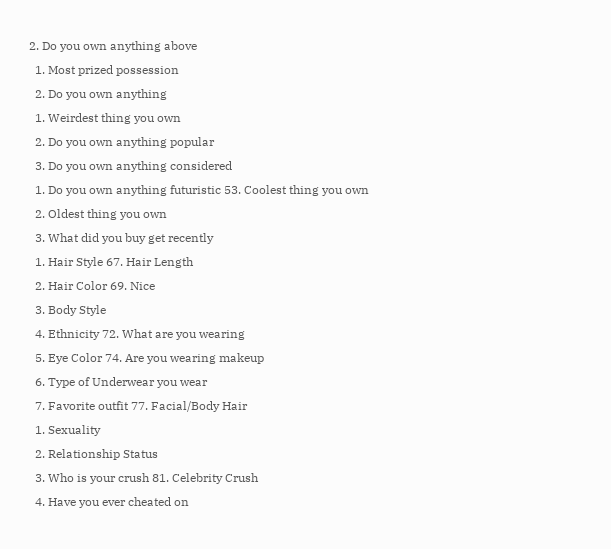2. Do you own anything above
  1. Most prized possession
  2. Do you own anything
  1. Weirdest thing you own
  2. Do you own anything popular
  3. Do you own anything considered
  1. Do you own anything futuristic 53. Coolest thing you own
  2. Oldest thing you own
  3. What did you buy get recently
  1. Hair Style 67. Hair Length
  2. Hair Color 69. Nice
  3. Body Style
  4. Ethnicity 72. What are you wearing
  5. Eye Color 74. Are you wearing makeup
  6. Type of Underwear you wear
  7. Favorite outfit 77. Facial/Body Hair
  1. Sexuality
  2. Relationship Status
  3. Who is your crush 81. Celebrity Crush
  4. Have you ever cheated on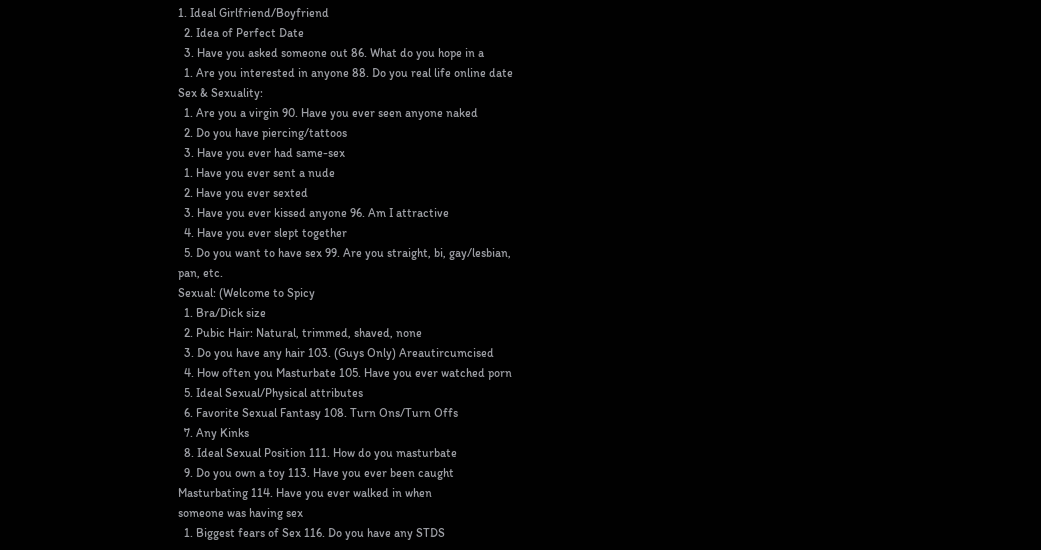1. Ideal Girlfriend/Boyfriend
  2. Idea of Perfect Date
  3. Have you asked someone out 86. What do you hope in a
  1. Are you interested in anyone 88. Do you real life online date
Sex & Sexuality:
  1. Are you a virgin 90. Have you ever seen anyone naked
  2. Do you have piercing/tattoos
  3. Have you ever had same-sex
  1. Have you ever sent a nude
  2. Have you ever sexted
  3. Have you ever kissed anyone 96. Am I attractive
  4. Have you ever slept together
  5. Do you want to have sex 99. Are you straight, bi, gay/lesbian,
pan, etc.
Sexual: (Welcome to Spicy
  1. Bra/Dick size
  2. Pubic Hair: Natural, trimmed, shaved, none
  3. Do you have any hair 103. (Guys Only) Areautircumcised
  4. How often you Masturbate 105. Have you ever watched porn
  5. Ideal Sexual/Physical attributes
  6. Favorite Sexual Fantasy 108. Turn Ons/Turn Offs
  7. Any Kinks
  8. Ideal Sexual Position 111. How do you masturbate
  9. Do you own a toy 113. Have you ever been caught
Masturbating 114. Have you ever walked in when
someone was having sex
  1. Biggest fears of Sex 116. Do you have any STDS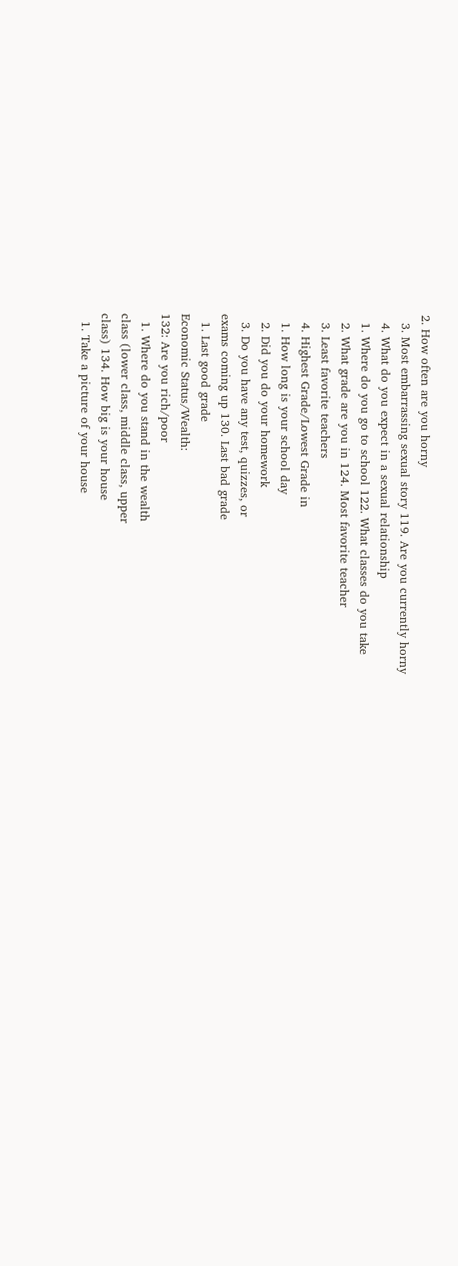2. How often are you horny
  3. Most embarrassing sexual story 119. Are you currently horny
  4. What do you expect in a sexual relationship
  1. Where do you go to school 122. What classes do you take
  2. What grade are you in 124. Most favorite teacher
  3. Least favorite teachers
  4. Highest Grade/Lowest Grade in
  1. How long is your school day
  2. Did you do your homework
  3. Do you have any test, quizzes, or
exams coming up 130. Last bad grade
  1. Last good grade
Economic Status/Wealth:
132: Are you rich/poor
  1. Where do you stand in the wealth
class (lower class, middle class, upper
class) 134. How big is your house
  1. Take a picture of your house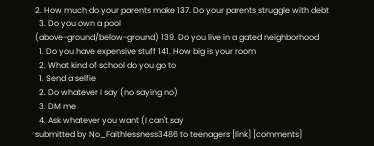2. How much do your parents make 137. Do your parents struggle with debt
  3. Do you own a pool
(above-ground/below-ground) 139. Do you live in a gated neighborhood
  1. Do you have expensive stuff 141. How big is your room
  2. What kind of school do you go to
  1. Send a selfie
  2. Do whatever I say (no saying no)
  3. DM me
  4. Ask whatever you want (I can't say
submitted by No_Faithlessness3486 to teenagers [link] [comments]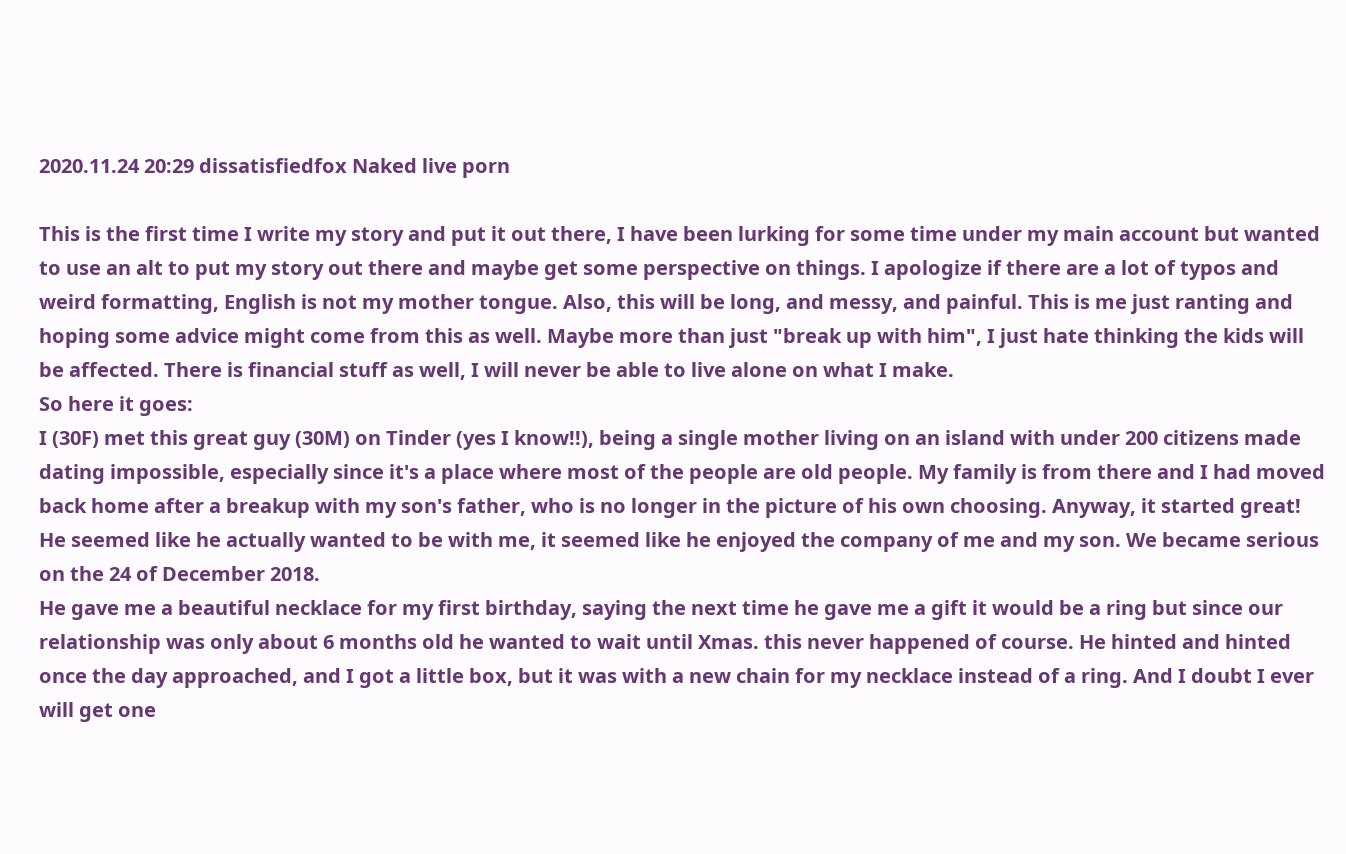2020.11.24 20:29 dissatisfiedfox Naked live porn

This is the first time I write my story and put it out there, I have been lurking for some time under my main account but wanted to use an alt to put my story out there and maybe get some perspective on things. I apologize if there are a lot of typos and weird formatting, English is not my mother tongue. Also, this will be long, and messy, and painful. This is me just ranting and hoping some advice might come from this as well. Maybe more than just "break up with him", I just hate thinking the kids will be affected. There is financial stuff as well, I will never be able to live alone on what I make.
So here it goes:
I (30F) met this great guy (30M) on Tinder (yes I know!!), being a single mother living on an island with under 200 citizens made dating impossible, especially since it's a place where most of the people are old people. My family is from there and I had moved back home after a breakup with my son's father, who is no longer in the picture of his own choosing. Anyway, it started great! He seemed like he actually wanted to be with me, it seemed like he enjoyed the company of me and my son. We became serious on the 24 of December 2018.
He gave me a beautiful necklace for my first birthday, saying the next time he gave me a gift it would be a ring but since our relationship was only about 6 months old he wanted to wait until Xmas. this never happened of course. He hinted and hinted once the day approached, and I got a little box, but it was with a new chain for my necklace instead of a ring. And I doubt I ever will get one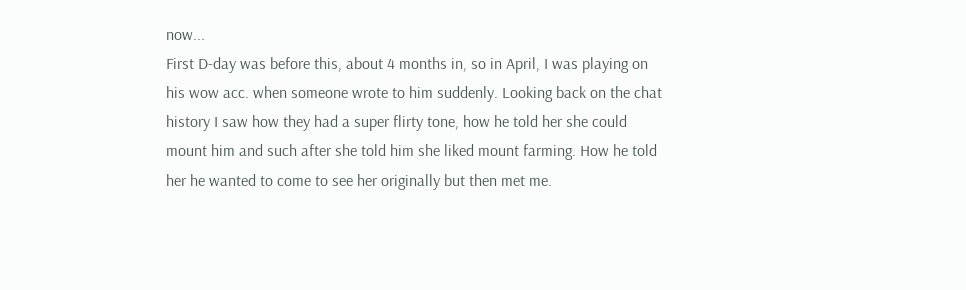now...
First D-day was before this, about 4 months in, so in April, I was playing on his wow acc. when someone wrote to him suddenly. Looking back on the chat history I saw how they had a super flirty tone, how he told her she could mount him and such after she told him she liked mount farming. How he told her he wanted to come to see her originally but then met me.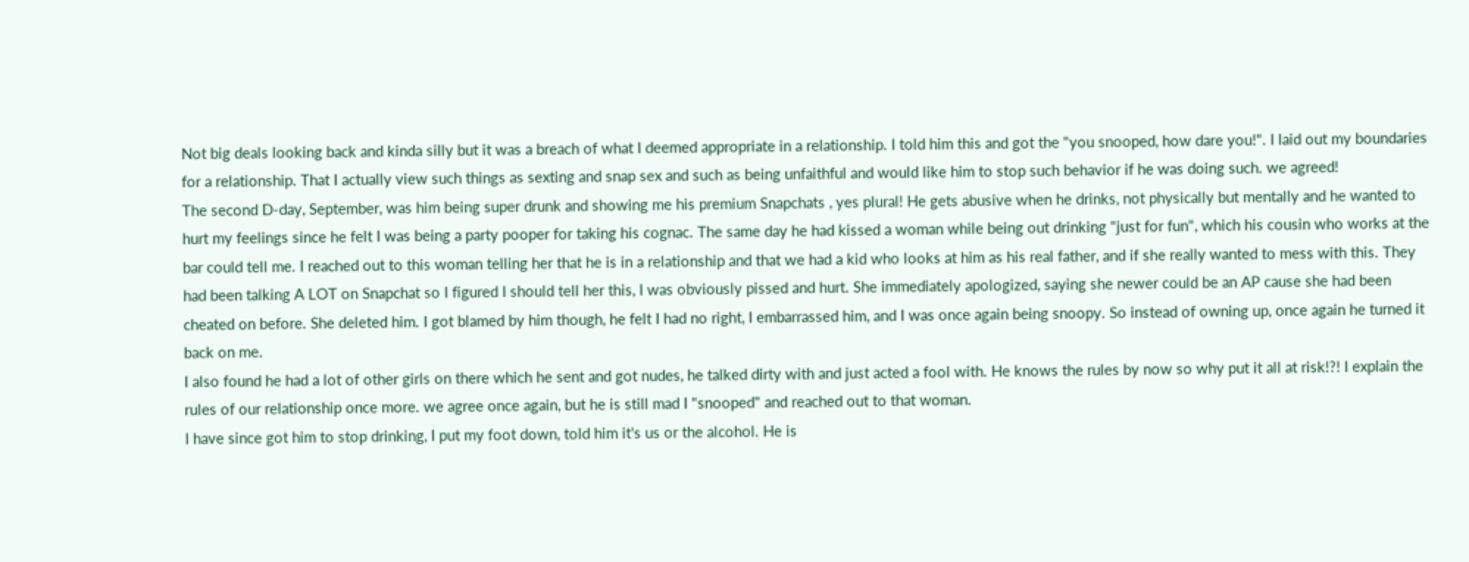Not big deals looking back and kinda silly but it was a breach of what I deemed appropriate in a relationship. I told him this and got the "you snooped, how dare you!". I laid out my boundaries for a relationship. That I actually view such things as sexting and snap sex and such as being unfaithful and would like him to stop such behavior if he was doing such. we agreed!
The second D-day, September, was him being super drunk and showing me his premium Snapchats , yes plural! He gets abusive when he drinks, not physically but mentally and he wanted to hurt my feelings since he felt I was being a party pooper for taking his cognac. The same day he had kissed a woman while being out drinking "just for fun", which his cousin who works at the bar could tell me. I reached out to this woman telling her that he is in a relationship and that we had a kid who looks at him as his real father, and if she really wanted to mess with this. They had been talking A LOT on Snapchat so I figured I should tell her this, I was obviously pissed and hurt. She immediately apologized, saying she newer could be an AP cause she had been cheated on before. She deleted him. I got blamed by him though, he felt I had no right, I embarrassed him, and I was once again being snoopy. So instead of owning up, once again he turned it back on me.
I also found he had a lot of other girls on there which he sent and got nudes, he talked dirty with and just acted a fool with. He knows the rules by now so why put it all at risk!?! I explain the rules of our relationship once more. we agree once again, but he is still mad I "snooped" and reached out to that woman.
I have since got him to stop drinking, I put my foot down, told him it's us or the alcohol. He is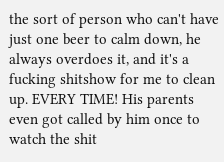the sort of person who can't have just one beer to calm down, he always overdoes it, and it's a fucking shitshow for me to clean up. EVERY TIME! His parents even got called by him once to watch the shit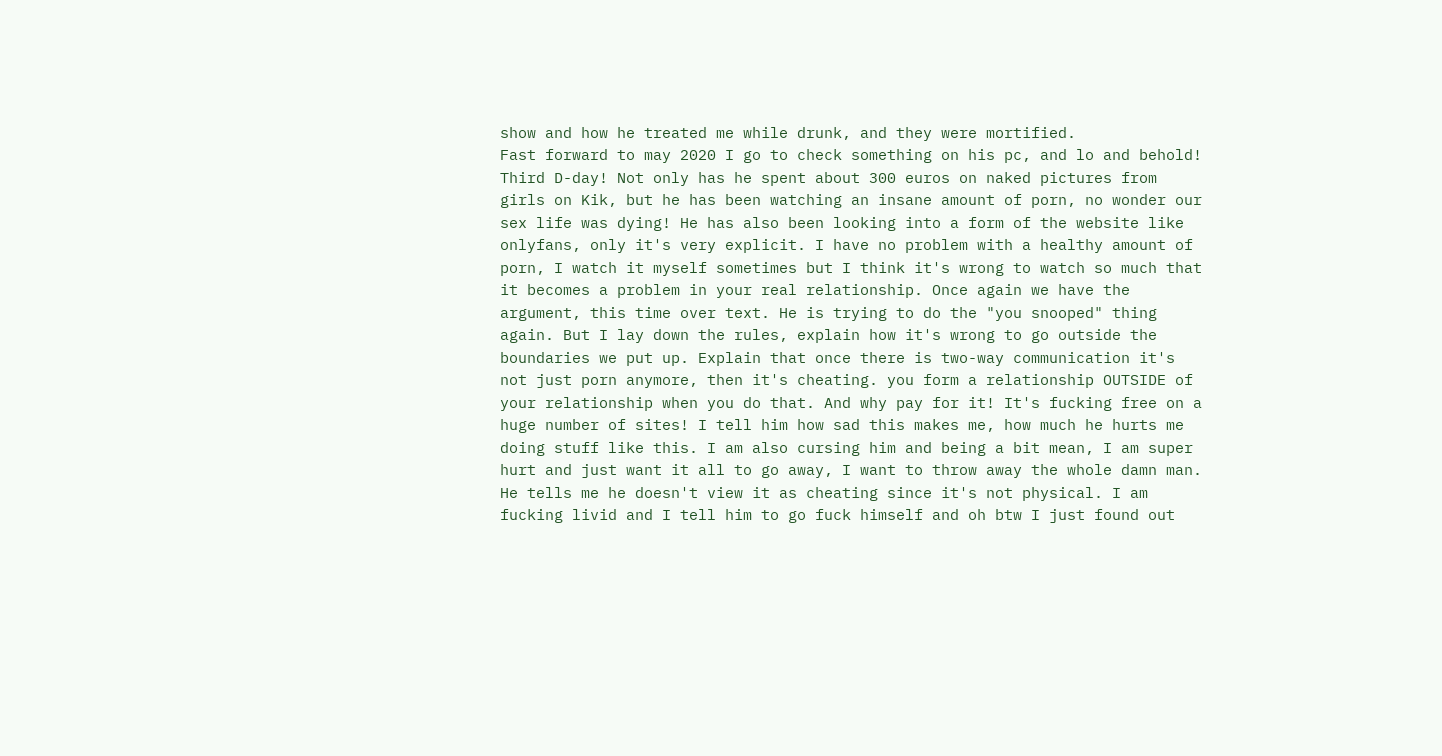show and how he treated me while drunk, and they were mortified.
Fast forward to may 2020 I go to check something on his pc, and lo and behold! Third D-day! Not only has he spent about 300 euros on naked pictures from girls on Kik, but he has been watching an insane amount of porn, no wonder our sex life was dying! He has also been looking into a form of the website like onlyfans, only it's very explicit. I have no problem with a healthy amount of porn, I watch it myself sometimes but I think it's wrong to watch so much that it becomes a problem in your real relationship. Once again we have the argument, this time over text. He is trying to do the "you snooped" thing again. But I lay down the rules, explain how it's wrong to go outside the boundaries we put up. Explain that once there is two-way communication it's not just porn anymore, then it's cheating. you form a relationship OUTSIDE of your relationship when you do that. And why pay for it! It's fucking free on a huge number of sites! I tell him how sad this makes me, how much he hurts me doing stuff like this. I am also cursing him and being a bit mean, I am super hurt and just want it all to go away, I want to throw away the whole damn man. He tells me he doesn't view it as cheating since it's not physical. I am fucking livid and I tell him to go fuck himself and oh btw I just found out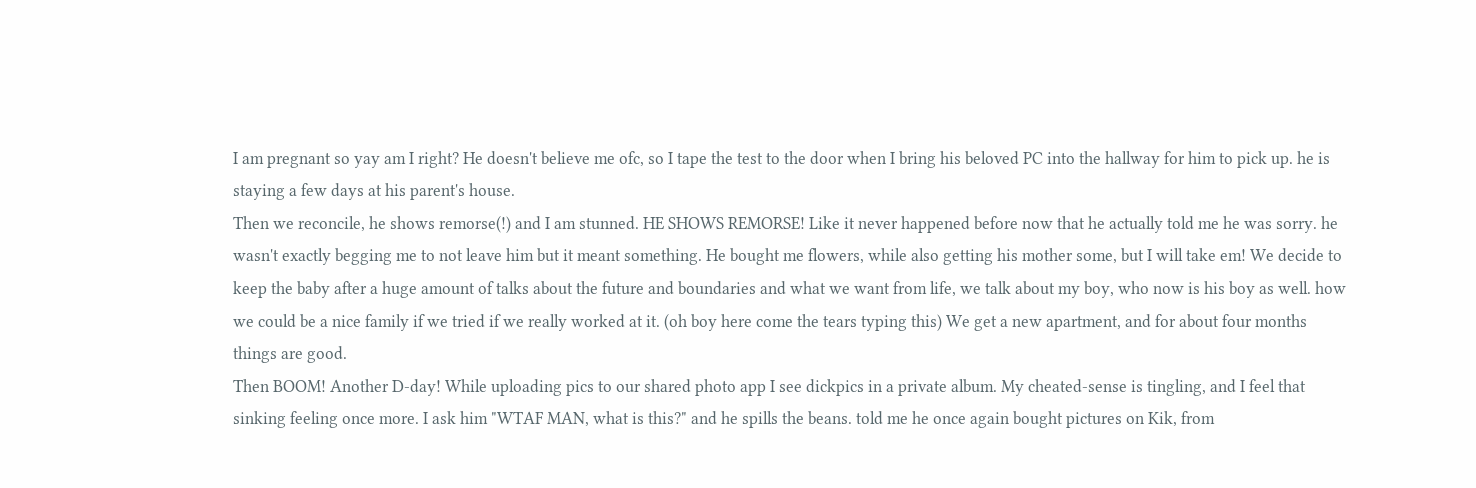I am pregnant so yay am I right? He doesn't believe me ofc, so I tape the test to the door when I bring his beloved PC into the hallway for him to pick up. he is staying a few days at his parent's house.
Then we reconcile, he shows remorse(!) and I am stunned. HE SHOWS REMORSE! Like it never happened before now that he actually told me he was sorry. he wasn't exactly begging me to not leave him but it meant something. He bought me flowers, while also getting his mother some, but I will take em! We decide to keep the baby after a huge amount of talks about the future and boundaries and what we want from life, we talk about my boy, who now is his boy as well. how we could be a nice family if we tried if we really worked at it. (oh boy here come the tears typing this) We get a new apartment, and for about four months things are good.
Then BOOM! Another D-day! While uploading pics to our shared photo app I see dickpics in a private album. My cheated-sense is tingling, and I feel that sinking feeling once more. I ask him "WTAF MAN, what is this?" and he spills the beans. told me he once again bought pictures on Kik, from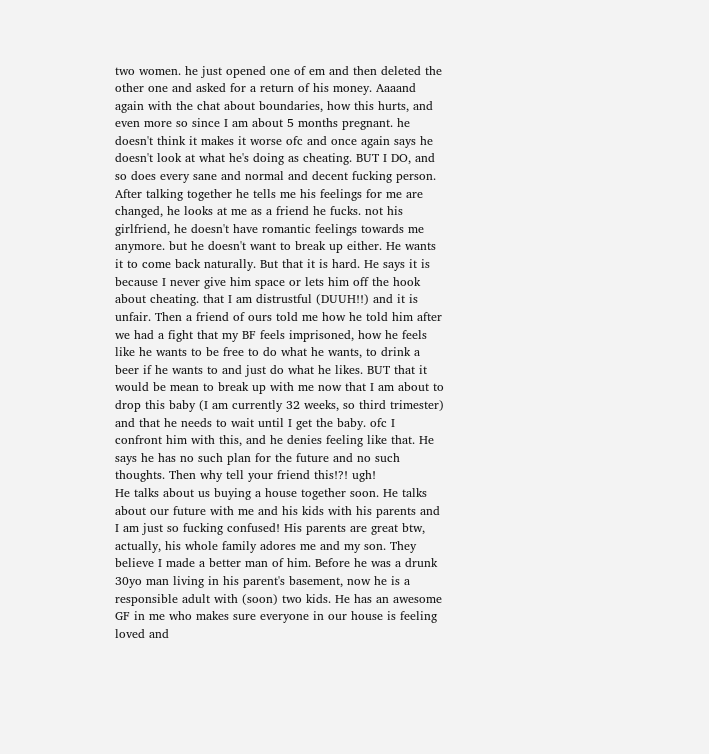two women. he just opened one of em and then deleted the other one and asked for a return of his money. Aaaand again with the chat about boundaries, how this hurts, and even more so since I am about 5 months pregnant. he doesn't think it makes it worse ofc and once again says he doesn't look at what he's doing as cheating. BUT I DO, and so does every sane and normal and decent fucking person.
After talking together he tells me his feelings for me are changed, he looks at me as a friend he fucks. not his girlfriend, he doesn't have romantic feelings towards me anymore. but he doesn't want to break up either. He wants it to come back naturally. But that it is hard. He says it is because I never give him space or lets him off the hook about cheating. that I am distrustful (DUUH!!) and it is unfair. Then a friend of ours told me how he told him after we had a fight that my BF feels imprisoned, how he feels like he wants to be free to do what he wants, to drink a beer if he wants to and just do what he likes. BUT that it would be mean to break up with me now that I am about to drop this baby (I am currently 32 weeks, so third trimester) and that he needs to wait until I get the baby. ofc I confront him with this, and he denies feeling like that. He says he has no such plan for the future and no such thoughts. Then why tell your friend this!?! ugh!
He talks about us buying a house together soon. He talks about our future with me and his kids with his parents and I am just so fucking confused! His parents are great btw, actually, his whole family adores me and my son. They believe I made a better man of him. Before he was a drunk 30yo man living in his parent's basement, now he is a responsible adult with (soon) two kids. He has an awesome GF in me who makes sure everyone in our house is feeling loved and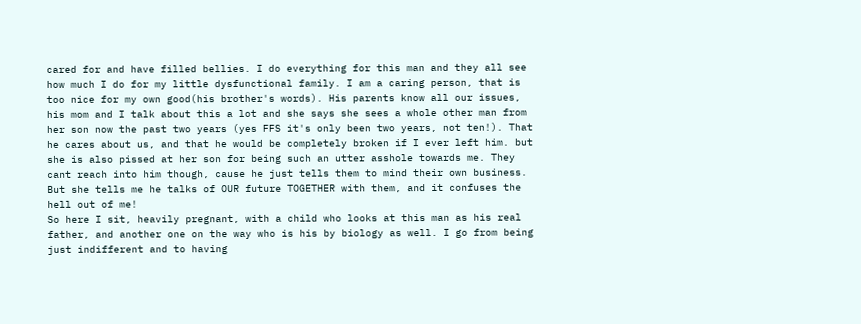cared for and have filled bellies. I do everything for this man and they all see how much I do for my little dysfunctional family. I am a caring person, that is too nice for my own good(his brother's words). His parents know all our issues, his mom and I talk about this a lot and she says she sees a whole other man from her son now the past two years (yes FFS it's only been two years, not ten!). That he cares about us, and that he would be completely broken if I ever left him. but she is also pissed at her son for being such an utter asshole towards me. They cant reach into him though, cause he just tells them to mind their own business. But she tells me he talks of OUR future TOGETHER with them, and it confuses the hell out of me!
So here I sit, heavily pregnant, with a child who looks at this man as his real father, and another one on the way who is his by biology as well. I go from being just indifferent and to having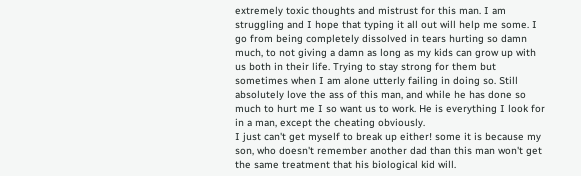extremely toxic thoughts and mistrust for this man. I am struggling and I hope that typing it all out will help me some. I go from being completely dissolved in tears hurting so damn much, to not giving a damn as long as my kids can grow up with us both in their life. Trying to stay strong for them but sometimes when I am alone utterly failing in doing so. Still absolutely love the ass of this man, and while he has done so much to hurt me I so want us to work. He is everything I look for in a man, except the cheating obviously.
I just can't get myself to break up either! some it is because my son, who doesn't remember another dad than this man won't get the same treatment that his biological kid will.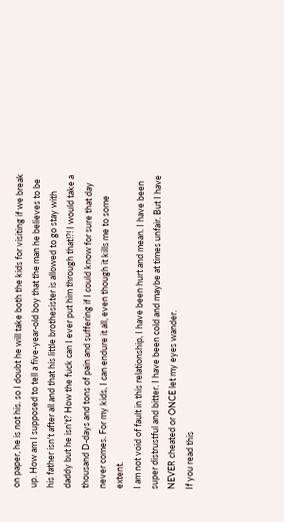on paper, he is not his. so I doubt he will take both the kids for visiting if we break up. How am I supposed to tell a five-year-old boy that the man he believes to be his father isn't after all and that his little brothesister is allowed to go stay with daddy but he isn't? How the fuck can I ever put him through that!?! I would take a thousand D-days and tons of pain and suffering if I could know for sure that day never comes. For my kids, I can endure it all, even though it kills me to some extent.
I am not void of fault in this relationship, I have been hurt and mean. I have been super distrustful and bitter. I have been cold and maybe at times unfair. But I have NEVER cheated or ONCE let my eyes wander.
If you read this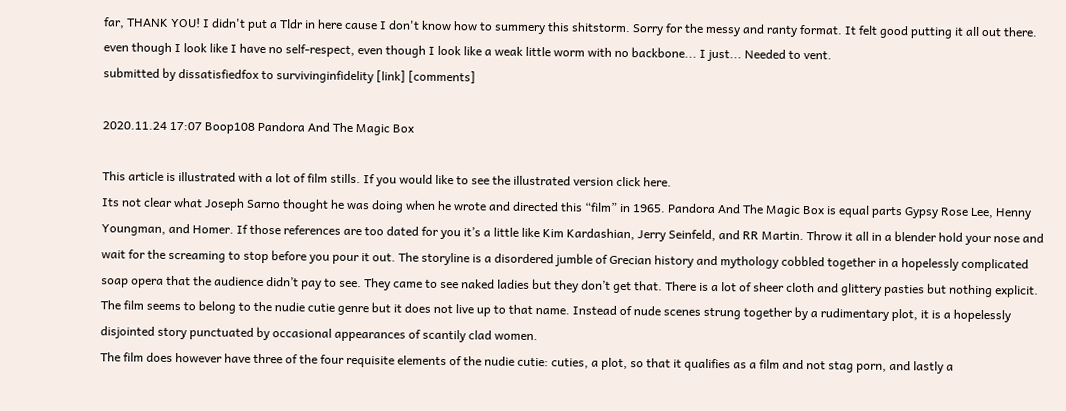far, THANK YOU! I didn't put a Tldr in here cause I don't know how to summery this shitstorm. Sorry for the messy and ranty format. It felt good putting it all out there. even though I look like I have no self-respect, even though I look like a weak little worm with no backbone... I just... Needed to vent.
submitted by dissatisfiedfox to survivinginfidelity [link] [comments]

2020.11.24 17:07 Boop108 Pandora And The Magic Box

This article is illustrated with a lot of film stills. If you would like to see the illustrated version click here.
Its not clear what Joseph Sarno thought he was doing when he wrote and directed this “film” in 1965. Pandora And The Magic Box is equal parts Gypsy Rose Lee, Henny Youngman, and Homer. If those references are too dated for you it’s a little like Kim Kardashian, Jerry Seinfeld, and RR Martin. Throw it all in a blender hold your nose and wait for the screaming to stop before you pour it out. The storyline is a disordered jumble of Grecian history and mythology cobbled together in a hopelessly complicated soap opera that the audience didn’t pay to see. They came to see naked ladies but they don’t get that. There is a lot of sheer cloth and glittery pasties but nothing explicit.
The film seems to belong to the nudie cutie genre but it does not live up to that name. Instead of nude scenes strung together by a rudimentary plot, it is a hopelessly disjointed story punctuated by occasional appearances of scantily clad women.
The film does however have three of the four requisite elements of the nudie cutie: cuties, a plot, so that it qualifies as a film and not stag porn, and lastly a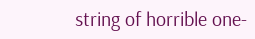string of horrible one-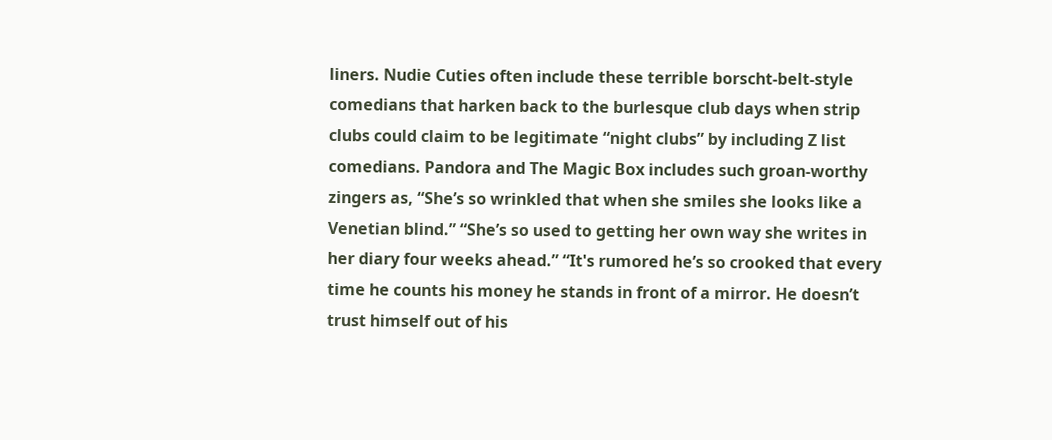liners. Nudie Cuties often include these terrible borscht-belt-style comedians that harken back to the burlesque club days when strip clubs could claim to be legitimate “night clubs” by including Z list comedians. Pandora and The Magic Box includes such groan-worthy zingers as, “She’s so wrinkled that when she smiles she looks like a Venetian blind.” “She’s so used to getting her own way she writes in her diary four weeks ahead.” “It's rumored he’s so crooked that every time he counts his money he stands in front of a mirror. He doesn’t trust himself out of his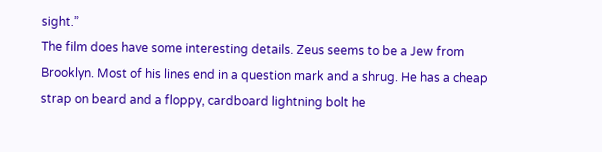sight.”
The film does have some interesting details. Zeus seems to be a Jew from Brooklyn. Most of his lines end in a question mark and a shrug. He has a cheap strap on beard and a floppy, cardboard lightning bolt he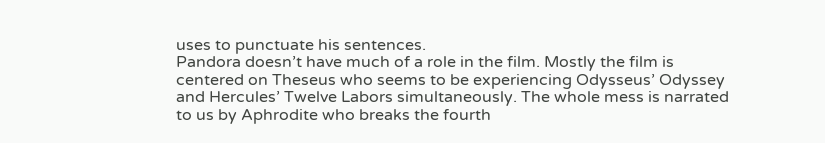uses to punctuate his sentences.
Pandora doesn’t have much of a role in the film. Mostly the film is centered on Theseus who seems to be experiencing Odysseus’ Odyssey and Hercules’ Twelve Labors simultaneously. The whole mess is narrated to us by Aphrodite who breaks the fourth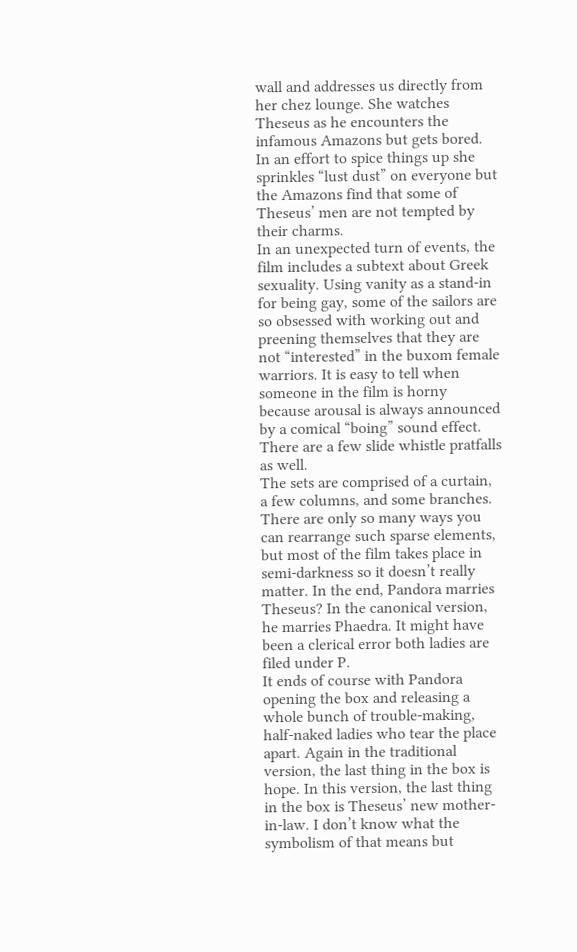wall and addresses us directly from her chez lounge. She watches Theseus as he encounters the infamous Amazons but gets bored. In an effort to spice things up she sprinkles “lust dust” on everyone but the Amazons find that some of Theseus’ men are not tempted by their charms.
In an unexpected turn of events, the film includes a subtext about Greek sexuality. Using vanity as a stand-in for being gay, some of the sailors are so obsessed with working out and preening themselves that they are not “interested” in the buxom female warriors. It is easy to tell when someone in the film is horny because arousal is always announced by a comical “boing” sound effect. There are a few slide whistle pratfalls as well.
The sets are comprised of a curtain, a few columns, and some branches. There are only so many ways you can rearrange such sparse elements, but most of the film takes place in semi-darkness so it doesn’t really matter. In the end, Pandora marries Theseus? In the canonical version, he marries Phaedra. It might have been a clerical error both ladies are filed under P.
It ends of course with Pandora opening the box and releasing a whole bunch of trouble-making, half-naked ladies who tear the place apart. Again in the traditional version, the last thing in the box is hope. In this version, the last thing in the box is Theseus’ new mother-in-law. I don’t know what the symbolism of that means but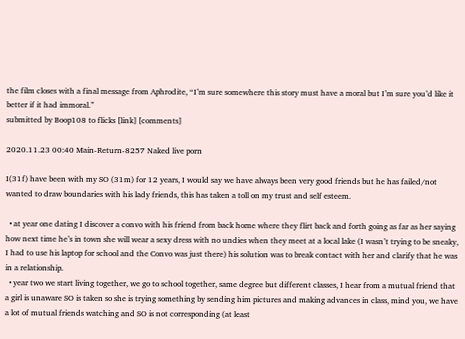the film closes with a final message from Aphrodite, “I’m sure somewhere this story must have a moral but I’m sure you’d like it better if it had immoral.”
submitted by Boop108 to flicks [link] [comments]

2020.11.23 00:40 Main-Return-8257 Naked live porn

I(31f) have been with my SO (31m) for 12 years, I would say we have always been very good friends but he has failed/not wanted to draw boundaries with his lady friends, this has taken a toll on my trust and self esteem.

  • at year one dating I discover a convo with his friend from back home where they flirt back and forth going as far as her saying how next time he’s in town she will wear a sexy dress with no undies when they meet at a local lake (I wasn’t trying to be sneaky, I had to use his laptop for school and the Convo was just there) his solution was to break contact with her and clarify that he was in a relationship.
  • year two we start living together, we go to school together, same degree but different classes, I hear from a mutual friend that a girl is unaware SO is taken so she is trying something by sending him pictures and making advances in class, mind you, we have a lot of mutual friends watching and SO is not corresponding (at least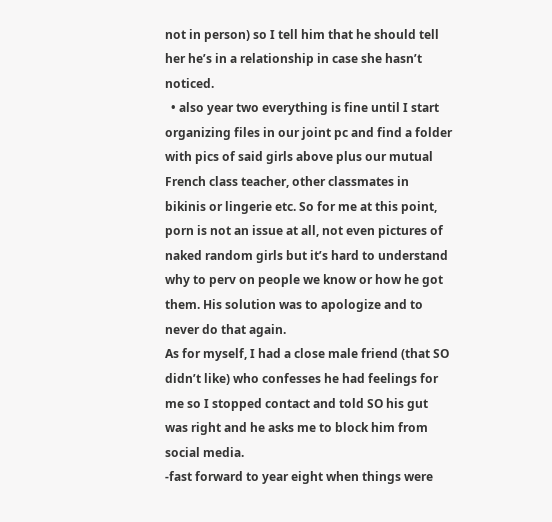not in person) so I tell him that he should tell her he’s in a relationship in case she hasn’t noticed.
  • also year two everything is fine until I start organizing files in our joint pc and find a folder with pics of said girls above plus our mutual French class teacher, other classmates in bikinis or lingerie etc. So for me at this point, porn is not an issue at all, not even pictures of naked random girls but it’s hard to understand why to perv on people we know or how he got them. His solution was to apologize and to never do that again.
As for myself, I had a close male friend (that SO didn’t like) who confesses he had feelings for me so I stopped contact and told SO his gut was right and he asks me to block him from social media.
-fast forward to year eight when things were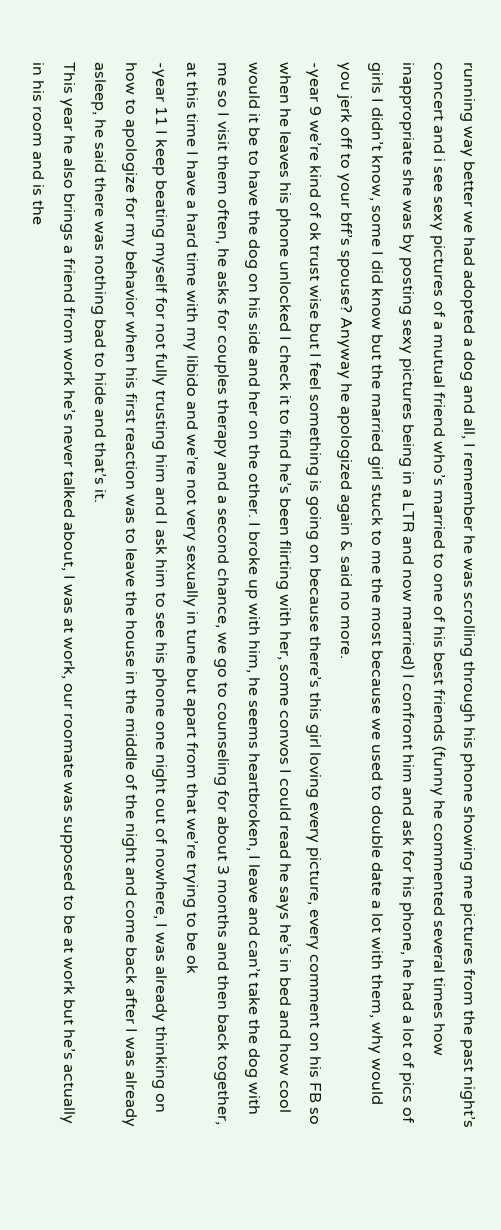running way better we had adopted a dog and all, I remember he was scrolling through his phone showing me pictures from the past night’s concert and i see sexy pictures of a mutual friend who’s married to one of his best friends (funny he commented several times how inappropriate she was by posting sexy pictures being in a LTR and now married) I confront him and ask for his phone, he had a lot of pics of girls I didn’t know, some I did know but the married girl stuck to me the most because we used to double date a lot with them, why would you jerk off to your bff’s spouse? Anyway he apologized again & said no more.
-year 9 we’re kind of ok trust wise but I feel something is going on because there’s this girl loving every picture, every comment on his FB so when he leaves his phone unlocked I check it to find he’s been flirting with her, some convos I could read he says he’s in bed and how cool would it be to have the dog on his side and her on the other. I broke up with him, he seems heartbroken, I leave and can’t take the dog with me so I visit them often, he asks for couples therapy and a second chance, we go to counseling for about 3 months and then back together, at this time I have a hard time with my libido and we’re not very sexually in tune but apart from that we’re trying to be ok
-year 11 I keep beating myself for not fully trusting him and I ask him to see his phone one night out of nowhere, I was already thinking on how to apologize for my behavior when his first reaction was to leave the house in the middle of the night and come back after I was already asleep, he said there was nothing bad to hide and that’s it.
This year he also brings a friend from work he’s never talked about, I was at work, our roomate was supposed to be at work but he’s actually in his room and is the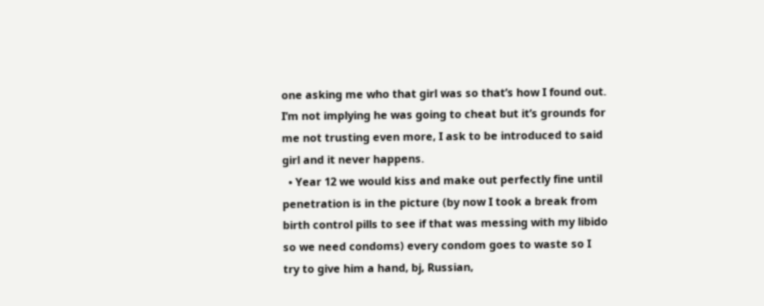one asking me who that girl was so that’s how I found out. I’m not implying he was going to cheat but it’s grounds for me not trusting even more, I ask to be introduced to said girl and it never happens.
  • Year 12 we would kiss and make out perfectly fine until penetration is in the picture (by now I took a break from birth control pills to see if that was messing with my libido so we need condoms) every condom goes to waste so I try to give him a hand, bj, Russian,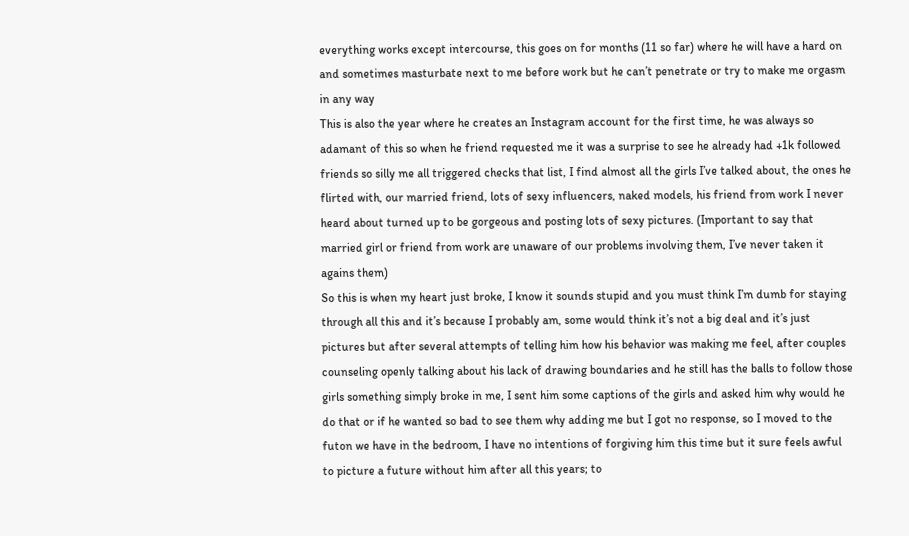everything works except intercourse, this goes on for months (11 so far) where he will have a hard on and sometimes masturbate next to me before work but he can’t penetrate or try to make me orgasm in any way
This is also the year where he creates an Instagram account for the first time, he was always so adamant of this so when he friend requested me it was a surprise to see he already had +1k followed friends so silly me all triggered checks that list, I find almost all the girls I’ve talked about, the ones he flirted with, our married friend, lots of sexy influencers, naked models, his friend from work I never heard about turned up to be gorgeous and posting lots of sexy pictures. (Important to say that married girl or friend from work are unaware of our problems involving them, I’ve never taken it agains them)
So this is when my heart just broke, I know it sounds stupid and you must think I’m dumb for staying through all this and it’s because I probably am, some would think it’s not a big deal and it’s just pictures but after several attempts of telling him how his behavior was making me feel, after couples counseling openly talking about his lack of drawing boundaries and he still has the balls to follow those girls something simply broke in me, I sent him some captions of the girls and asked him why would he do that or if he wanted so bad to see them why adding me but I got no response, so I moved to the futon we have in the bedroom, I have no intentions of forgiving him this time but it sure feels awful to picture a future without him after all this years; to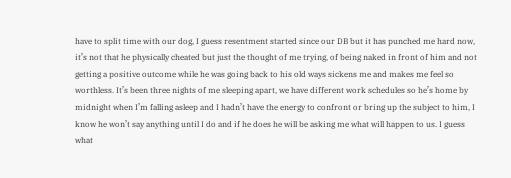have to split time with our dog, I guess resentment started since our DB but it has punched me hard now, it’s not that he physically cheated but just the thought of me trying, of being naked in front of him and not getting a positive outcome while he was going back to his old ways sickens me and makes me feel so worthless. It’s been three nights of me sleeping apart, we have different work schedules so he’s home by midnight when I’m falling asleep and I hadn’t have the energy to confront or bring up the subject to him, I know he won’t say anything until I do and if he does he will be asking me what will happen to us. I guess what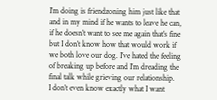I’m doing is friendzoning him just like that and in my mind if he wants to leave he can, if he doesn’t want to see me again that’s fine but I don’t know how that would work if we both love our dog. I’ve hated the feeling of breaking up before and I’m dreading the final talk while grieving our relationship.
I don’t even know exactly what I want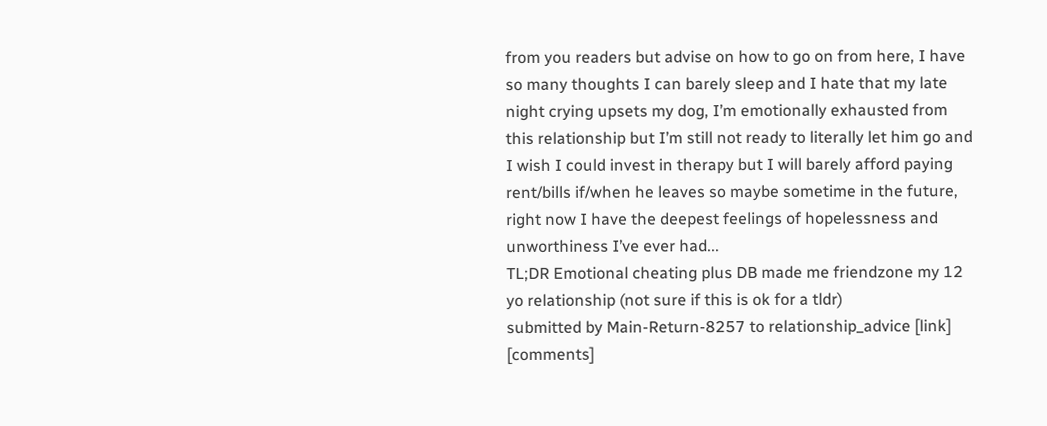from you readers but advise on how to go on from here, I have so many thoughts I can barely sleep and I hate that my late night crying upsets my dog, I’m emotionally exhausted from this relationship but I’m still not ready to literally let him go and I wish I could invest in therapy but I will barely afford paying rent/bills if/when he leaves so maybe sometime in the future, right now I have the deepest feelings of hopelessness and unworthiness I’ve ever had...
TL;DR Emotional cheating plus DB made me friendzone my 12 yo relationship (not sure if this is ok for a tldr)
submitted by Main-Return-8257 to relationship_advice [link] [comments]